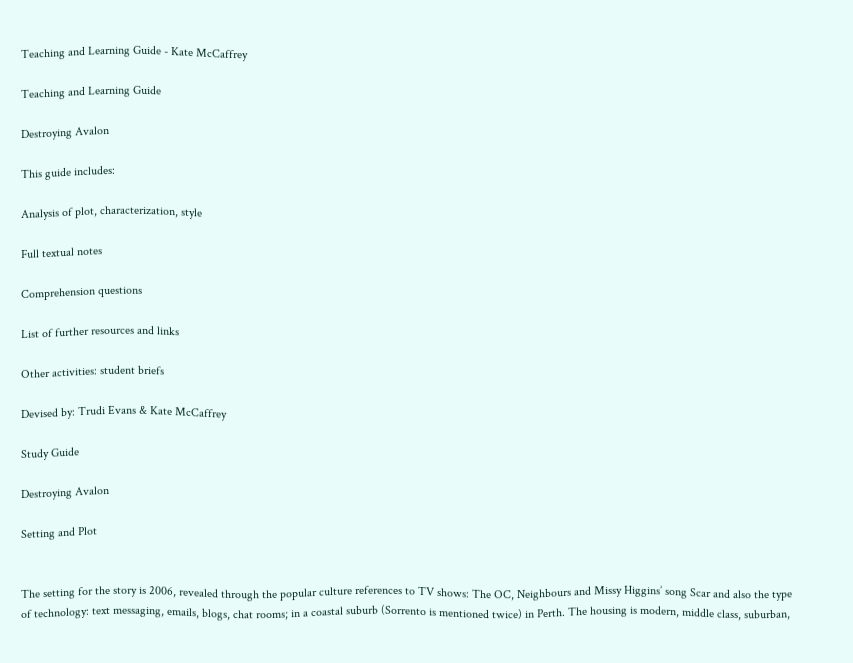Teaching and Learning Guide - Kate McCaffrey

Teaching and Learning Guide

Destroying Avalon

This guide includes:

Analysis of plot, characterization, style

Full textual notes

Comprehension questions

List of further resources and links

Other activities: student briefs

Devised by: Trudi Evans & Kate McCaffrey

Study Guide

Destroying Avalon

Setting and Plot


The setting for the story is 2006, revealed through the popular culture references to TV shows: The OC, Neighbours and Missy Higgins’ song Scar and also the type of technology: text messaging, emails, blogs, chat rooms; in a coastal suburb (Sorrento is mentioned twice) in Perth. The housing is modern, middle class, suburban,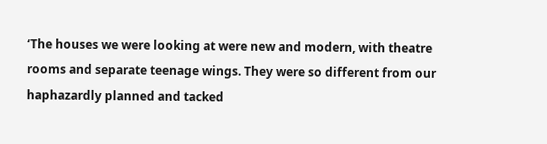‘The houses we were looking at were new and modern, with theatre rooms and separate teenage wings. They were so different from our haphazardly planned and tacked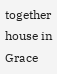together house in Grace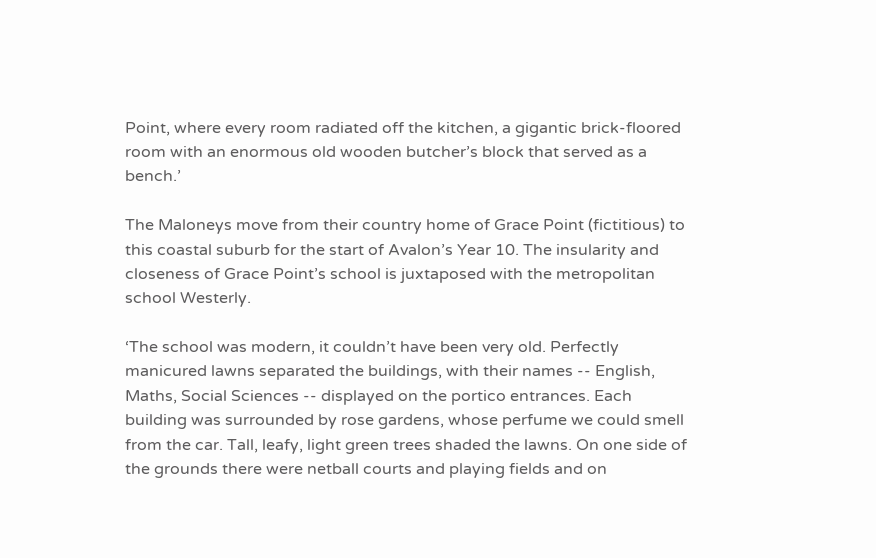Point, where every room radiated off the kitchen, a gigantic brick-floored room with an enormous old wooden butcher’s block that served as a bench.’

The Maloneys move from their country home of Grace Point (fictitious) to this coastal suburb for the start of Avalon’s Year 10. The insularity and closeness of Grace Point’s school is juxtaposed with the metropolitan school Westerly.

‘The school was modern, it couldn’t have been very old. Perfectly manicured lawns separated the buildings, with their names -- English, Maths, Social Sciences -- displayed on the portico entrances. Each building was surrounded by rose gardens, whose perfume we could smell from the car. Tall, leafy, light green trees shaded the lawns. On one side of the grounds there were netball courts and playing fields and on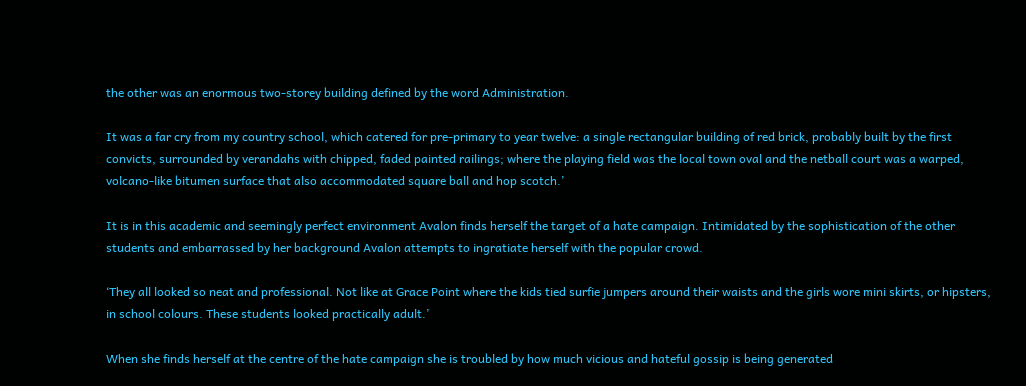the other was an enormous two-storey building defined by the word Administration.

It was a far cry from my country school, which catered for pre-primary to year twelve: a single rectangular building of red brick, probably built by the first convicts, surrounded by verandahs with chipped, faded painted railings; where the playing field was the local town oval and the netball court was a warped, volcano-like bitumen surface that also accommodated square ball and hop scotch.’

It is in this academic and seemingly perfect environment Avalon finds herself the target of a hate campaign. Intimidated by the sophistication of the other students and embarrassed by her background Avalon attempts to ingratiate herself with the popular crowd.

‘They all looked so neat and professional. Not like at Grace Point where the kids tied surfie jumpers around their waists and the girls wore mini skirts, or hipsters, in school colours. These students looked practically adult.’

When she finds herself at the centre of the hate campaign she is troubled by how much vicious and hateful gossip is being generated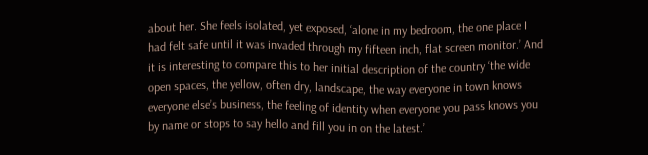about her. She feels isolated, yet exposed, ‘alone in my bedroom, the one place I had felt safe until it was invaded through my fifteen inch, flat screen monitor.’ And it is interesting to compare this to her initial description of the country ‘the wide open spaces, the yellow, often dry, landscape, the way everyone in town knows everyone else’s business, the feeling of identity when everyone you pass knows you by name or stops to say hello and fill you in on the latest.’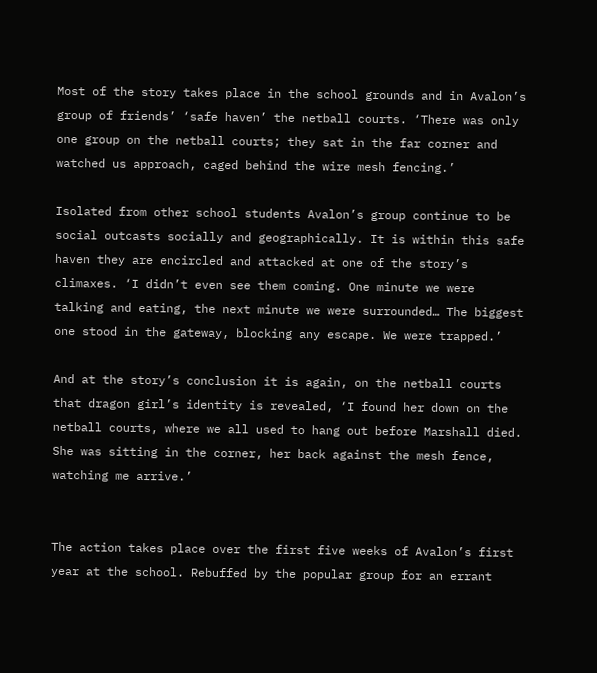Most of the story takes place in the school grounds and in Avalon’s group of friends’ ‘safe haven’ the netball courts. ‘There was only one group on the netball courts; they sat in the far corner and watched us approach, caged behind the wire mesh fencing.’

Isolated from other school students Avalon’s group continue to be social outcasts socially and geographically. It is within this safe haven they are encircled and attacked at one of the story’s climaxes. ‘I didn’t even see them coming. One minute we were talking and eating, the next minute we were surrounded… The biggest one stood in the gateway, blocking any escape. We were trapped.’

And at the story’s conclusion it is again, on the netball courts that dragon girl’s identity is revealed, ‘I found her down on the netball courts, where we all used to hang out before Marshall died. She was sitting in the corner, her back against the mesh fence, watching me arrive.’


The action takes place over the first five weeks of Avalon’s first year at the school. Rebuffed by the popular group for an errant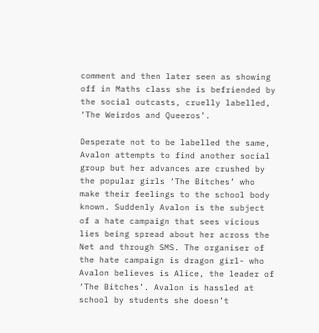comment and then later seen as showing off in Maths class she is befriended by the social outcasts, cruelly labelled, ‘The Weirdos and Queeros’.

Desperate not to be labelled the same, Avalon attempts to find another social group but her advances are crushed by the popular girls ‘The Bitches’ who make their feelings to the school body known. Suddenly Avalon is the subject of a hate campaign that sees vicious lies being spread about her across the Net and through SMS. The organiser of the hate campaign is dragon girl- who Avalon believes is Alice, the leader of ‘The Bitches’. Avalon is hassled at school by students she doesn’t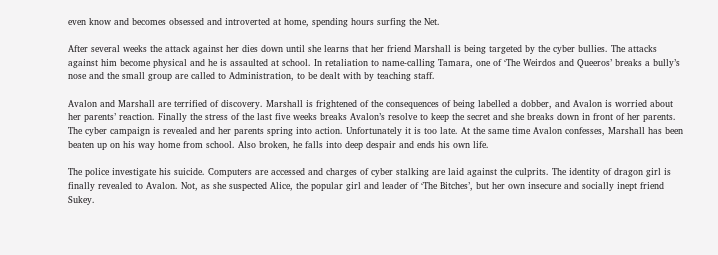even know and becomes obsessed and introverted at home, spending hours surfing the Net.

After several weeks the attack against her dies down until she learns that her friend Marshall is being targeted by the cyber bullies. The attacks against him become physical and he is assaulted at school. In retaliation to name-calling Tamara, one of ‘The Weirdos and Queeros’ breaks a bully’s nose and the small group are called to Administration, to be dealt with by teaching staff.

Avalon and Marshall are terrified of discovery. Marshall is frightened of the consequences of being labelled a dobber, and Avalon is worried about her parents’ reaction. Finally the stress of the last five weeks breaks Avalon’s resolve to keep the secret and she breaks down in front of her parents. The cyber campaign is revealed and her parents spring into action. Unfortunately it is too late. At the same time Avalon confesses, Marshall has been beaten up on his way home from school. Also broken, he falls into deep despair and ends his own life.

The police investigate his suicide. Computers are accessed and charges of cyber stalking are laid against the culprits. The identity of dragon girl is finally revealed to Avalon. Not, as she suspected Alice, the popular girl and leader of ‘The Bitches’, but her own insecure and socially inept friend Sukey.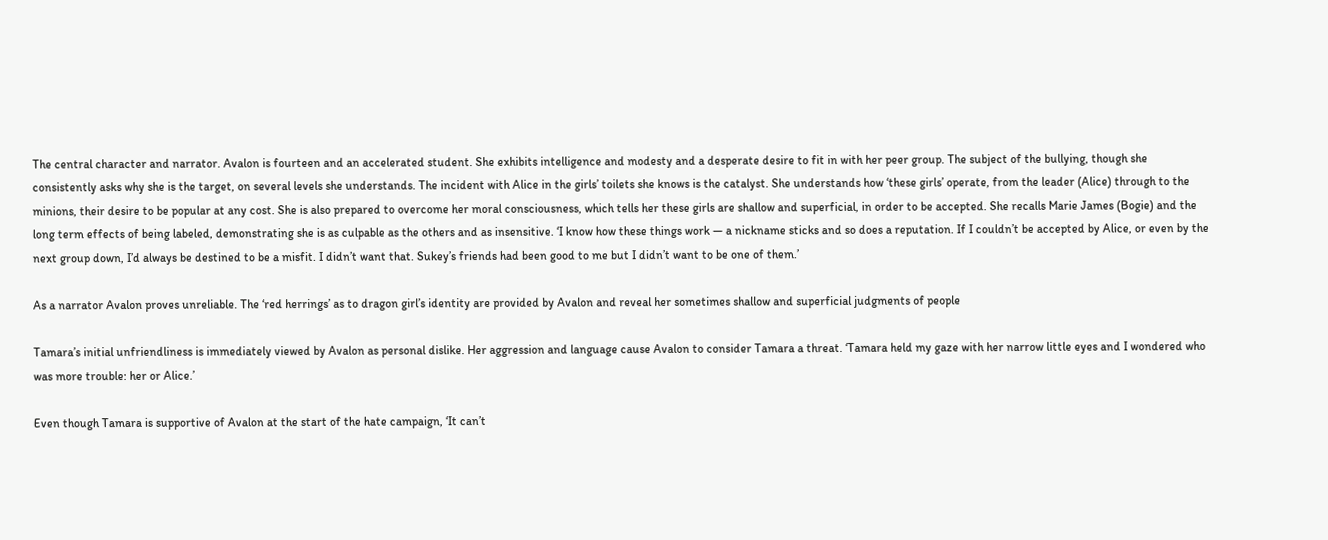The central character and narrator. Avalon is fourteen and an accelerated student. She exhibits intelligence and modesty and a desperate desire to fit in with her peer group. The subject of the bullying, though she consistently asks why she is the target, on several levels she understands. The incident with Alice in the girls’ toilets she knows is the catalyst. She understands how ‘these girls’ operate, from the leader (Alice) through to the minions, their desire to be popular at any cost. She is also prepared to overcome her moral consciousness, which tells her these girls are shallow and superficial, in order to be accepted. She recalls Marie James (Bogie) and the long term effects of being labeled, demonstrating she is as culpable as the others and as insensitive. ‘I know how these things work — a nickname sticks and so does a reputation. If I couldn’t be accepted by Alice, or even by the next group down, I’d always be destined to be a misfit. I didn’t want that. Sukey’s friends had been good to me but I didn’t want to be one of them.’

As a narrator Avalon proves unreliable. The ‘red herrings’ as to dragon girl’s identity are provided by Avalon and reveal her sometimes shallow and superficial judgments of people

Tamara’s initial unfriendliness is immediately viewed by Avalon as personal dislike. Her aggression and language cause Avalon to consider Tamara a threat. ‘Tamara held my gaze with her narrow little eyes and I wondered who was more trouble: her or Alice.’

Even though Tamara is supportive of Avalon at the start of the hate campaign, ‘It can’t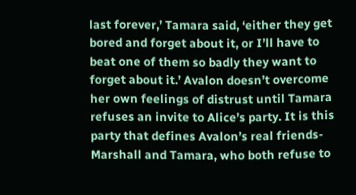last forever,’ Tamara said, ‘either they get bored and forget about it, or I’ll have to beat one of them so badly they want to forget about it.’ Avalon doesn’t overcome her own feelings of distrust until Tamara refuses an invite to Alice’s party. It is this party that defines Avalon’s real friends- Marshall and Tamara, who both refuse to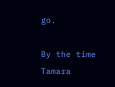go.

By the time Tamara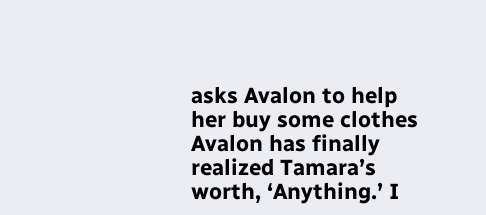asks Avalon to help her buy some clothes Avalon has finally realized Tamara’s worth, ‘Anything.’ I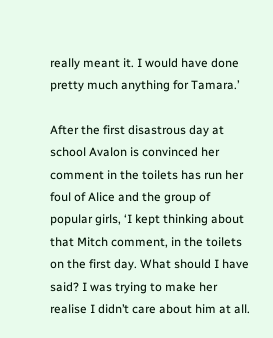really meant it. I would have done pretty much anything for Tamara.’

After the first disastrous day at school Avalon is convinced her comment in the toilets has run her foul of Alice and the group of popular girls, ‘I kept thinking about that Mitch comment, in the toilets on the first day. What should I have said? I was trying to make her realise I didn’t care about him at all.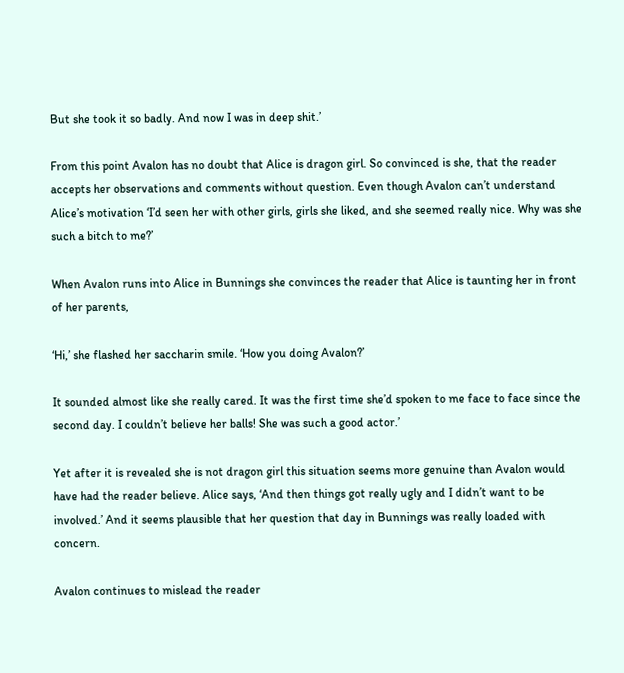But she took it so badly. And now I was in deep shit.’

From this point Avalon has no doubt that Alice is dragon girl. So convinced is she, that the reader accepts her observations and comments without question. Even though Avalon can’t understand Alice’s motivation ‘I’d seen her with other girls, girls she liked, and she seemed really nice. Why was she such a bitch to me?’

When Avalon runs into Alice in Bunnings she convinces the reader that Alice is taunting her in front of her parents,

‘Hi,’ she flashed her saccharin smile. ‘How you doing Avalon?’

It sounded almost like she really cared. It was the first time she’d spoken to me face to face since the second day. I couldn’t believe her balls! She was such a good actor.’

Yet after it is revealed she is not dragon girl this situation seems more genuine than Avalon would have had the reader believe. Alice says, ‘And then things got really ugly and I didn’t want to be involved.’ And it seems plausible that her question that day in Bunnings was really loaded with concern.

Avalon continues to mislead the reader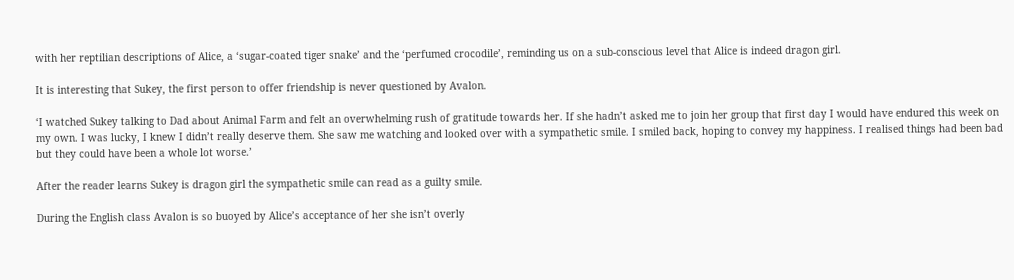with her reptilian descriptions of Alice, a ‘sugar-coated tiger snake’ and the ‘perfumed crocodile’, reminding us on a sub-conscious level that Alice is indeed dragon girl.

It is interesting that Sukey, the first person to offer friendship is never questioned by Avalon.

‘I watched Sukey talking to Dad about Animal Farm and felt an overwhelming rush of gratitude towards her. If she hadn’t asked me to join her group that first day I would have endured this week on my own. I was lucky, I knew I didn’t really deserve them. She saw me watching and looked over with a sympathetic smile. I smiled back, hoping to convey my happiness. I realised things had been bad but they could have been a whole lot worse.’

After the reader learns Sukey is dragon girl the sympathetic smile can read as a guilty smile.

During the English class Avalon is so buoyed by Alice’s acceptance of her she isn’t overly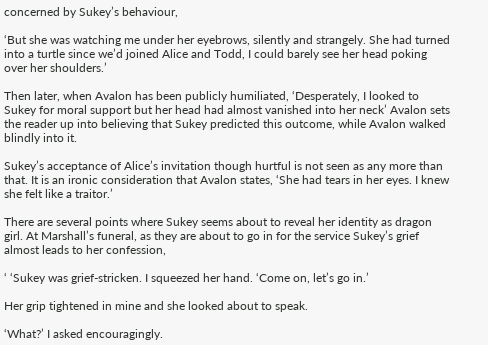concerned by Sukey’s behaviour,

‘But she was watching me under her eyebrows, silently and strangely. She had turned into a turtle since we’d joined Alice and Todd, I could barely see her head poking over her shoulders.’

Then later, when Avalon has been publicly humiliated, ‘Desperately, I looked to Sukey for moral support but her head had almost vanished into her neck’ Avalon sets the reader up into believing that Sukey predicted this outcome, while Avalon walked blindly into it.

Sukey’s acceptance of Alice’s invitation though hurtful is not seen as any more than that. It is an ironic consideration that Avalon states, ‘She had tears in her eyes. I knew she felt like a traitor.’

There are several points where Sukey seems about to reveal her identity as dragon girl. At Marshall’s funeral, as they are about to go in for the service Sukey’s grief almost leads to her confession,

‘ ‘Sukey was grief-stricken. I squeezed her hand. ‘Come on, let’s go in.’

Her grip tightened in mine and she looked about to speak.

‘What?’ I asked encouragingly.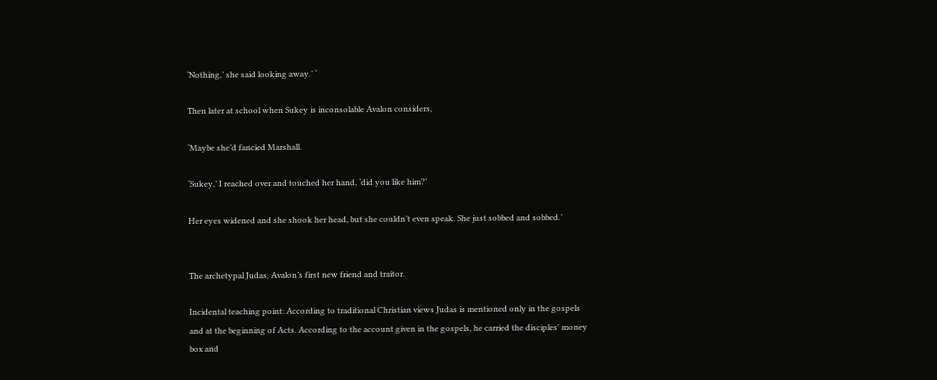‘Nothing,’ she said looking away.’ ‘

Then later at school when Sukey is inconsolable Avalon considers,

‘Maybe she’d fancied Marshall.

‘Sukey,’ I reached over and touched her hand, ‘did you like him?’

Her eyes widened and she shook her head, but she couldn’t even speak. She just sobbed and sobbed.’


The archetypal Judas, Avalon’s first new friend and traitor.

Incidental teaching point: According to traditional Christian views Judas is mentioned only in the gospels and at the beginning of Acts. According to the account given in the gospels, he carried the disciples' money box and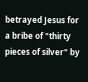betrayed Jesus for a bribe of "thirty pieces of silver" by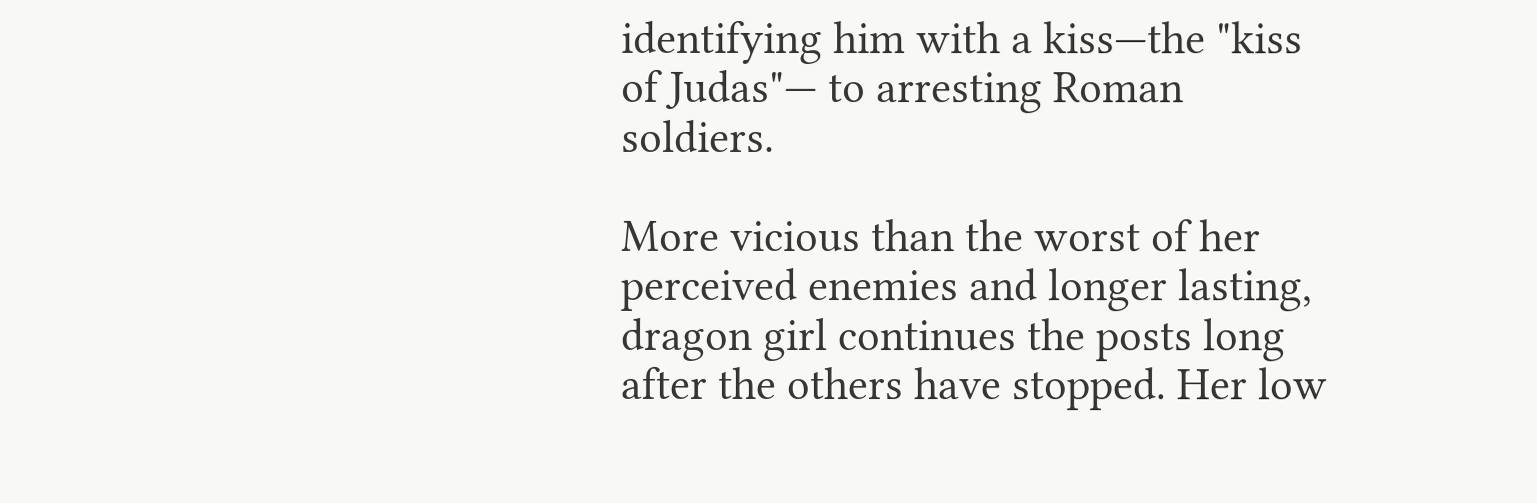identifying him with a kiss—the "kiss of Judas"— to arresting Roman soldiers.

More vicious than the worst of her perceived enemies and longer lasting, dragon girl continues the posts long after the others have stopped. Her low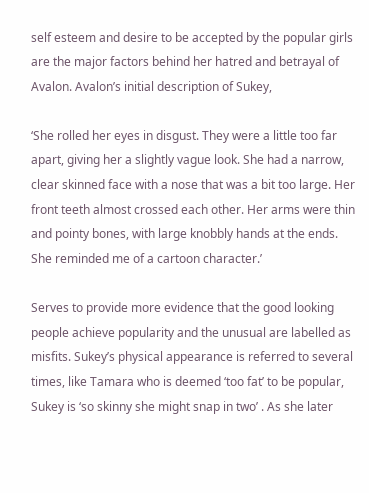self esteem and desire to be accepted by the popular girls are the major factors behind her hatred and betrayal of Avalon. Avalon’s initial description of Sukey,

‘She rolled her eyes in disgust. They were a little too far apart, giving her a slightly vague look. She had a narrow, clear skinned face with a nose that was a bit too large. Her front teeth almost crossed each other. Her arms were thin and pointy bones, with large knobbly hands at the ends. She reminded me of a cartoon character.’

Serves to provide more evidence that the good looking people achieve popularity and the unusual are labelled as misfits. Sukey’s physical appearance is referred to several times, like Tamara who is deemed ‘too fat’ to be popular, Sukey is ‘so skinny she might snap in two’ . As she later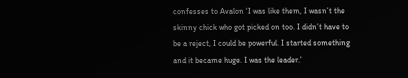confesses to Avalon ‘I was like them, I wasn’t the skinny chick who got picked on too. I didn’t have to be a reject, I could be powerful. I started something and it became huge. I was the leader.’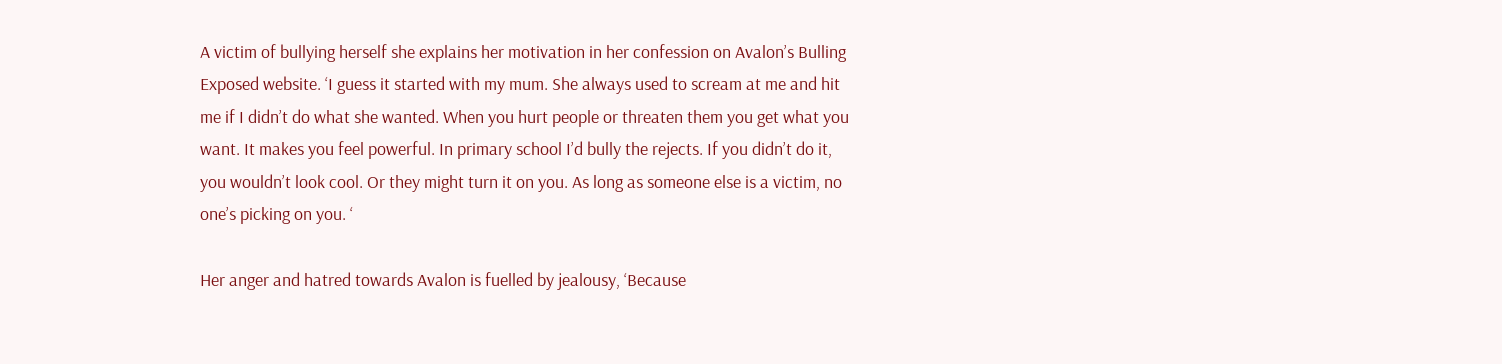A victim of bullying herself she explains her motivation in her confession on Avalon’s Bulling Exposed website. ‘I guess it started with my mum. She always used to scream at me and hit me if I didn’t do what she wanted. When you hurt people or threaten them you get what you want. It makes you feel powerful. In primary school I’d bully the rejects. If you didn’t do it, you wouldn’t look cool. Or they might turn it on you. As long as someone else is a victim, no one’s picking on you. ‘

Her anger and hatred towards Avalon is fuelled by jealousy, ‘Because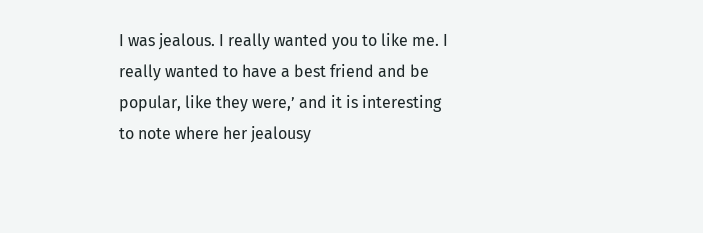I was jealous. I really wanted you to like me. I really wanted to have a best friend and be popular, like they were,’ and it is interesting to note where her jealousy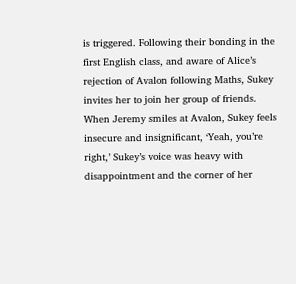is triggered. Following their bonding in the first English class, and aware of Alice’s rejection of Avalon following Maths, Sukey invites her to join her group of friends. When Jeremy smiles at Avalon, Sukey feels insecure and insignificant, ‘Yeah, you’re right,’ Sukey’s voice was heavy with disappointment and the corner of her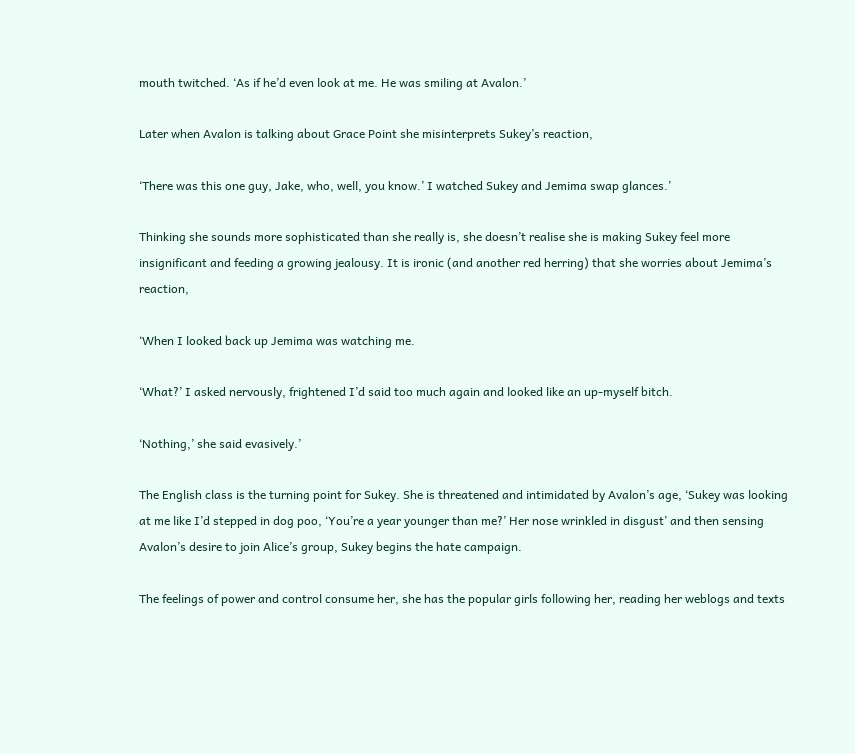mouth twitched. ‘As if he’d even look at me. He was smiling at Avalon.’

Later when Avalon is talking about Grace Point she misinterprets Sukey’s reaction,

‘There was this one guy, Jake, who, well, you know.’ I watched Sukey and Jemima swap glances.’

Thinking she sounds more sophisticated than she really is, she doesn’t realise she is making Sukey feel more insignificant and feeding a growing jealousy. It is ironic (and another red herring) that she worries about Jemima’s reaction,

‘When I looked back up Jemima was watching me.

‘What?’ I asked nervously, frightened I’d said too much again and looked like an up-myself bitch.

‘Nothing,’ she said evasively.’

The English class is the turning point for Sukey. She is threatened and intimidated by Avalon’s age, ‘Sukey was looking at me like I’d stepped in dog poo, ‘You’re a year younger than me?’ Her nose wrinkled in disgust’ and then sensing Avalon’s desire to join Alice’s group, Sukey begins the hate campaign.

The feelings of power and control consume her, she has the popular girls following her, reading her weblogs and texts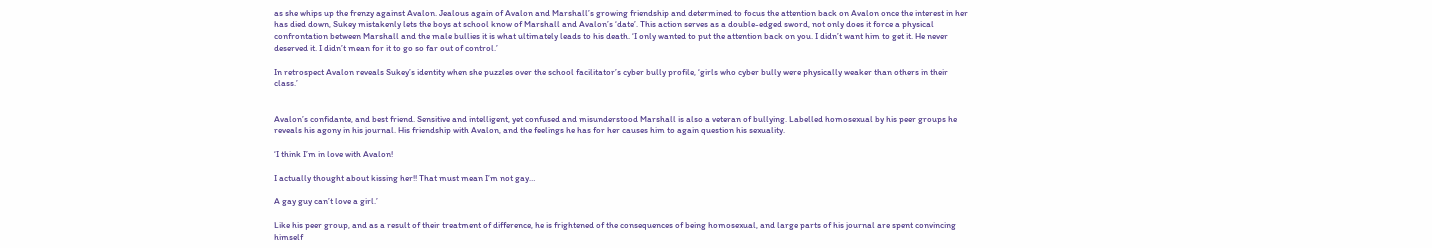as she whips up the frenzy against Avalon. Jealous again of Avalon and Marshall’s growing friendship and determined to focus the attention back on Avalon once the interest in her has died down, Sukey mistakenly lets the boys at school know of Marshall and Avalon’s ‘date’. This action serves as a double-edged sword, not only does it force a physical confrontation between Marshall and the male bullies it is what ultimately leads to his death. ‘I only wanted to put the attention back on you. I didn’t want him to get it. He never deserved it. I didn’t mean for it to go so far out of control.’

In retrospect Avalon reveals Sukey’s identity when she puzzles over the school facilitator’s cyber bully profile, ‘girls who cyber bully were physically weaker than others in their class.’


Avalon’s confidante, and best friend. Sensitive and intelligent, yet confused and misunderstood Marshall is also a veteran of bullying. Labelled homosexual by his peer groups he reveals his agony in his journal. His friendship with Avalon, and the feelings he has for her causes him to again question his sexuality.

‘I think I’m in love with Avalon!

I actually thought about kissing her!! That must mean I’m not gay…

A gay guy can’t love a girl.’

Like his peer group, and as a result of their treatment of difference, he is frightened of the consequences of being homosexual, and large parts of his journal are spent convincing himself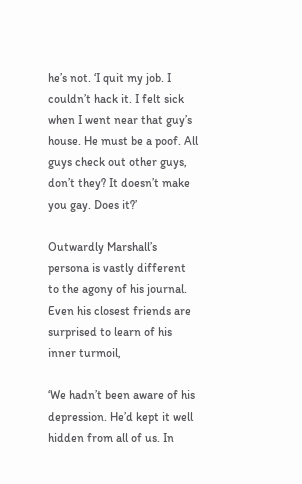he’s not. ‘I quit my job. I couldn’t hack it. I felt sick when I went near that guy’s house. He must be a poof. All guys check out other guys, don’t they? It doesn’t make you gay. Does it?’

Outwardly Marshall’s persona is vastly different to the agony of his journal. Even his closest friends are surprised to learn of his inner turmoil,

‘We hadn’t been aware of his depression. He’d kept it well hidden from all of us. In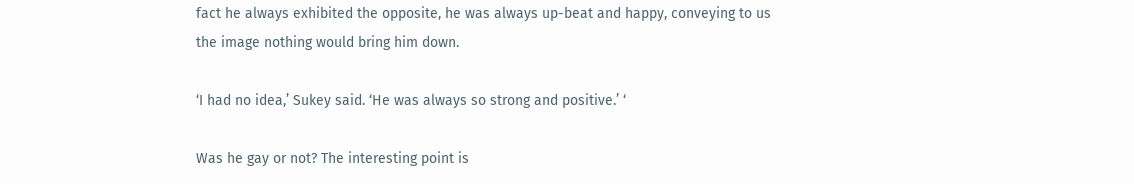fact he always exhibited the opposite, he was always up-beat and happy, conveying to us the image nothing would bring him down.

‘I had no idea,’ Sukey said. ‘He was always so strong and positive.’ ‘

Was he gay or not? The interesting point is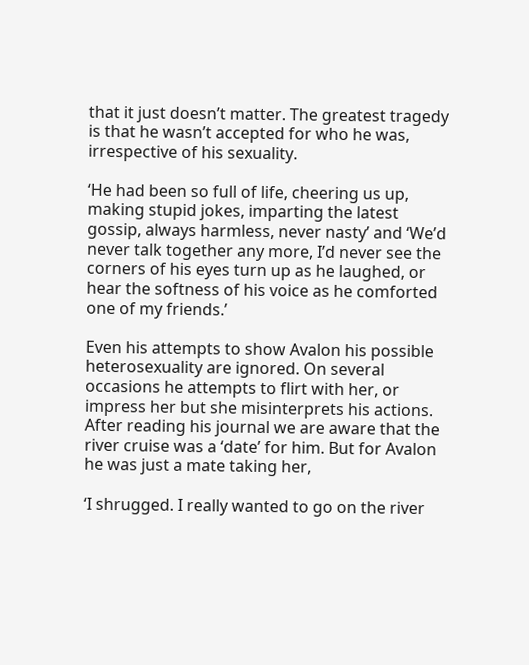that it just doesn’t matter. The greatest tragedy is that he wasn’t accepted for who he was, irrespective of his sexuality.

‘He had been so full of life, cheering us up, making stupid jokes, imparting the latest gossip, always harmless, never nasty’ and ‘We’d never talk together any more, I’d never see the corners of his eyes turn up as he laughed, or hear the softness of his voice as he comforted one of my friends.’

Even his attempts to show Avalon his possible heterosexuality are ignored. On several occasions he attempts to flirt with her, or impress her but she misinterprets his actions. After reading his journal we are aware that the river cruise was a ‘date’ for him. But for Avalon he was just a mate taking her,

‘I shrugged. I really wanted to go on the river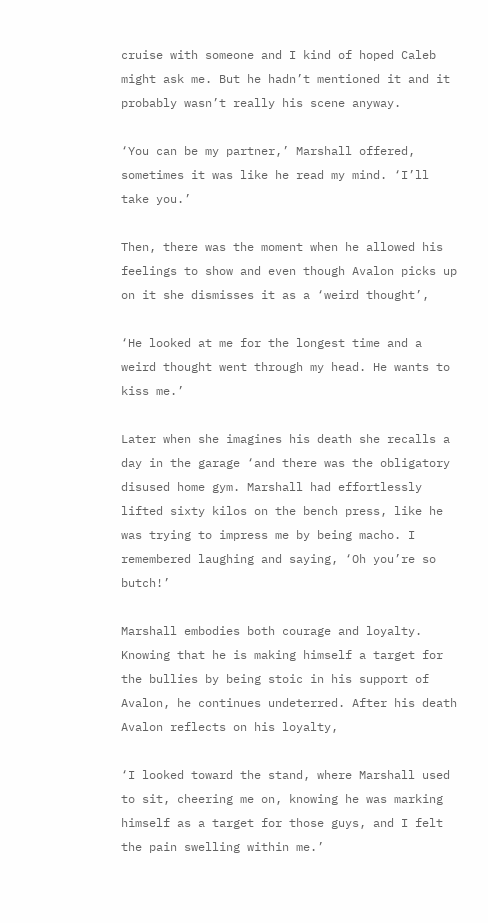cruise with someone and I kind of hoped Caleb might ask me. But he hadn’t mentioned it and it probably wasn’t really his scene anyway.

‘You can be my partner,’ Marshall offered, sometimes it was like he read my mind. ‘I’ll take you.’

Then, there was the moment when he allowed his feelings to show and even though Avalon picks up on it she dismisses it as a ‘weird thought’,

‘He looked at me for the longest time and a weird thought went through my head. He wants to kiss me.’

Later when she imagines his death she recalls a day in the garage ‘and there was the obligatory disused home gym. Marshall had effortlessly lifted sixty kilos on the bench press, like he was trying to impress me by being macho. I remembered laughing and saying, ‘Oh you’re so butch!’

Marshall embodies both courage and loyalty. Knowing that he is making himself a target for the bullies by being stoic in his support of Avalon, he continues undeterred. After his death Avalon reflects on his loyalty,

‘I looked toward the stand, where Marshall used to sit, cheering me on, knowing he was marking himself as a target for those guys, and I felt the pain swelling within me.’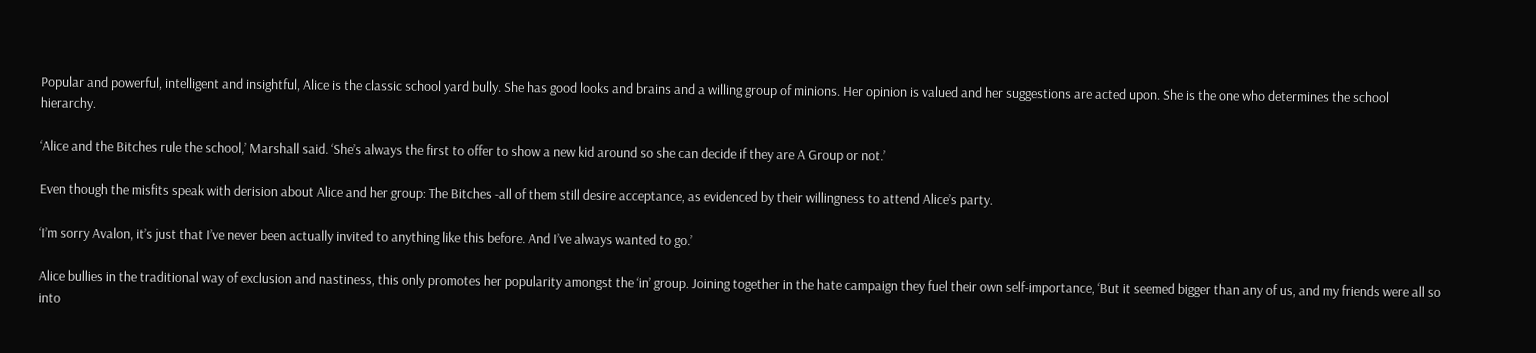Popular and powerful, intelligent and insightful, Alice is the classic school yard bully. She has good looks and brains and a willing group of minions. Her opinion is valued and her suggestions are acted upon. She is the one who determines the school hierarchy.

‘Alice and the Bitches rule the school,’ Marshall said. ‘She’s always the first to offer to show a new kid around so she can decide if they are A Group or not.’

Even though the misfits speak with derision about Alice and her group: The Bitches -all of them still desire acceptance, as evidenced by their willingness to attend Alice’s party.

‘I’m sorry Avalon, it’s just that I’ve never been actually invited to anything like this before. And I’ve always wanted to go.’

Alice bullies in the traditional way of exclusion and nastiness, this only promotes her popularity amongst the ‘in’ group. Joining together in the hate campaign they fuel their own self-importance, ‘But it seemed bigger than any of us, and my friends were all so into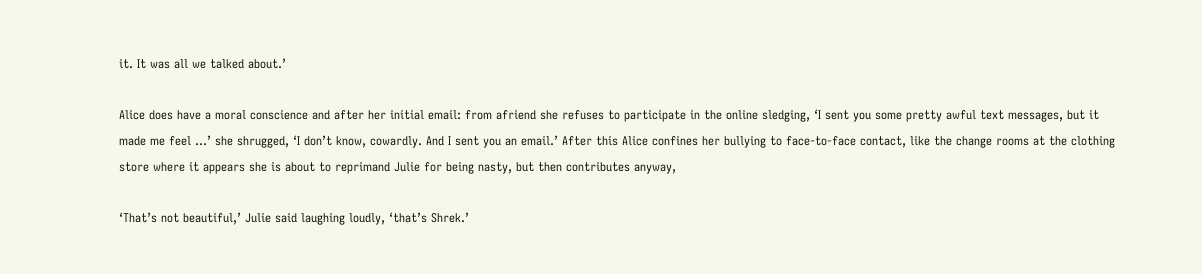it. It was all we talked about.’

Alice does have a moral conscience and after her initial email: from afriend she refuses to participate in the online sledging, ‘I sent you some pretty awful text messages, but it made me feel …’ she shrugged, ‘I don’t know, cowardly. And I sent you an email.’ After this Alice confines her bullying to face-to-face contact, like the change rooms at the clothing store where it appears she is about to reprimand Julie for being nasty, but then contributes anyway,

‘That’s not beautiful,’ Julie said laughing loudly, ‘that’s Shrek.’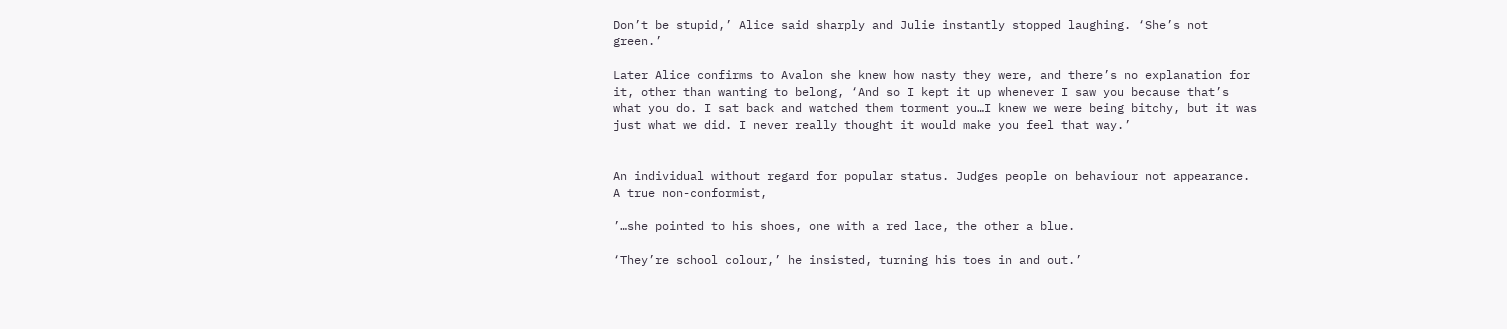Don’t be stupid,’ Alice said sharply and Julie instantly stopped laughing. ‘She’s not green.’

Later Alice confirms to Avalon she knew how nasty they were, and there’s no explanation for it, other than wanting to belong, ‘And so I kept it up whenever I saw you because that’s what you do. I sat back and watched them torment you…I knew we were being bitchy, but it was just what we did. I never really thought it would make you feel that way.’


An individual without regard for popular status. Judges people on behaviour not appearance. A true non-conformist,

’…she pointed to his shoes, one with a red lace, the other a blue.

‘They’re school colour,’ he insisted, turning his toes in and out.’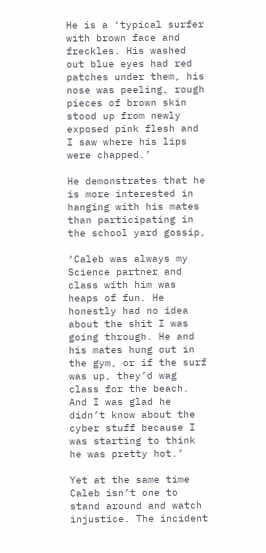He is a ‘typical surfer with brown face and freckles. His washed out blue eyes had red patches under them, his nose was peeling, rough pieces of brown skin stood up from newly exposed pink flesh and I saw where his lips were chapped.’

He demonstrates that he is more interested in hanging with his mates than participating in the school yard gossip,

‘Caleb was always my Science partner and class with him was heaps of fun. He honestly had no idea about the shit I was going through. He and his mates hung out in the gym, or if the surf was up, they’d wag class for the beach. And I was glad he didn’t know about the cyber stuff because I was starting to think he was pretty hot.’

Yet at the same time Caleb isn’t one to stand around and watch injustice. The incident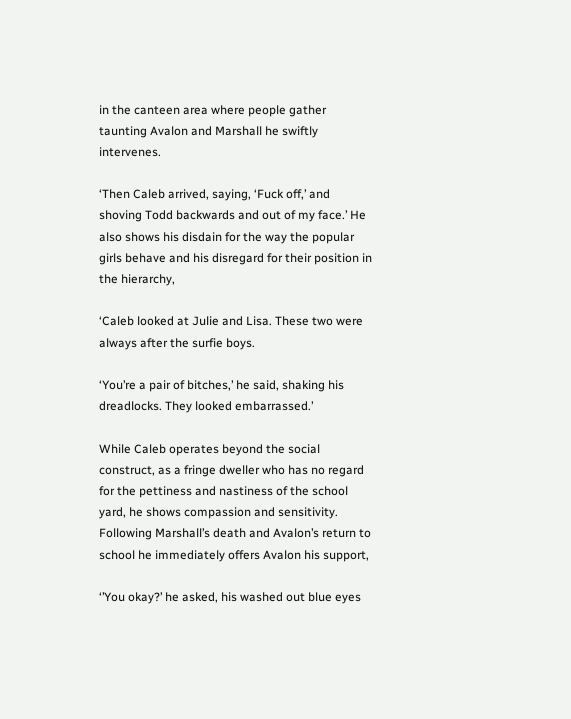in the canteen area where people gather taunting Avalon and Marshall he swiftly intervenes.

‘Then Caleb arrived, saying, ‘Fuck off,’ and shoving Todd backwards and out of my face.’ He also shows his disdain for the way the popular girls behave and his disregard for their position in the hierarchy,

‘Caleb looked at Julie and Lisa. These two were always after the surfie boys.

‘You’re a pair of bitches,’ he said, shaking his dreadlocks. They looked embarrassed.’

While Caleb operates beyond the social construct, as a fringe dweller who has no regard for the pettiness and nastiness of the school yard, he shows compassion and sensitivity. Following Marshall’s death and Avalon’s return to school he immediately offers Avalon his support,

‘’You okay?’ he asked, his washed out blue eyes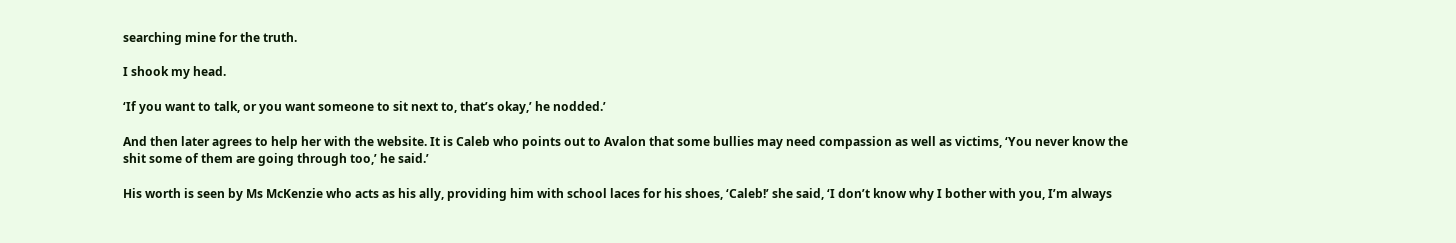searching mine for the truth.

I shook my head.

‘If you want to talk, or you want someone to sit next to, that’s okay,’ he nodded.’

And then later agrees to help her with the website. It is Caleb who points out to Avalon that some bullies may need compassion as well as victims, ‘You never know the shit some of them are going through too,’ he said.’

His worth is seen by Ms McKenzie who acts as his ally, providing him with school laces for his shoes, ‘Caleb!’ she said, ‘I don’t know why I bother with you, I’m always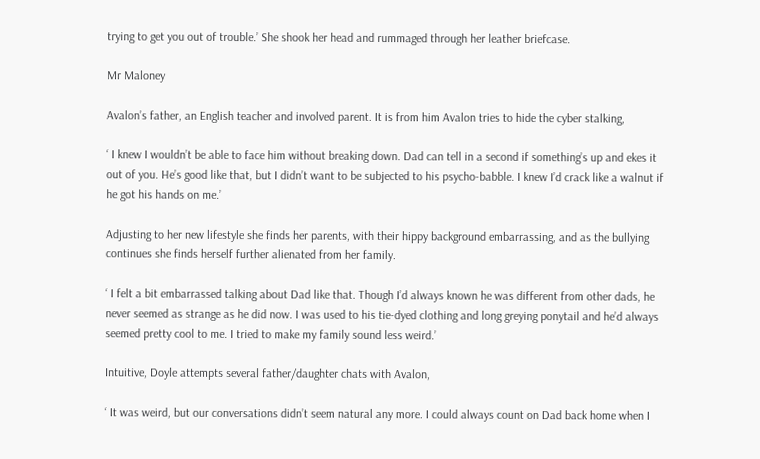trying to get you out of trouble.’ She shook her head and rummaged through her leather briefcase.

Mr Maloney

Avalon’s father, an English teacher and involved parent. It is from him Avalon tries to hide the cyber stalking,

‘ I knew I wouldn’t be able to face him without breaking down. Dad can tell in a second if something’s up and ekes it out of you. He’s good like that, but I didn’t want to be subjected to his psycho-babble. I knew I’d crack like a walnut if he got his hands on me.’

Adjusting to her new lifestyle she finds her parents, with their hippy background embarrassing, and as the bullying continues she finds herself further alienated from her family.

‘ I felt a bit embarrassed talking about Dad like that. Though I’d always known he was different from other dads, he never seemed as strange as he did now. I was used to his tie-dyed clothing and long greying ponytail and he’d always seemed pretty cool to me. I tried to make my family sound less weird.’

Intuitive, Doyle attempts several father/daughter chats with Avalon,

‘ It was weird, but our conversations didn’t seem natural any more. I could always count on Dad back home when I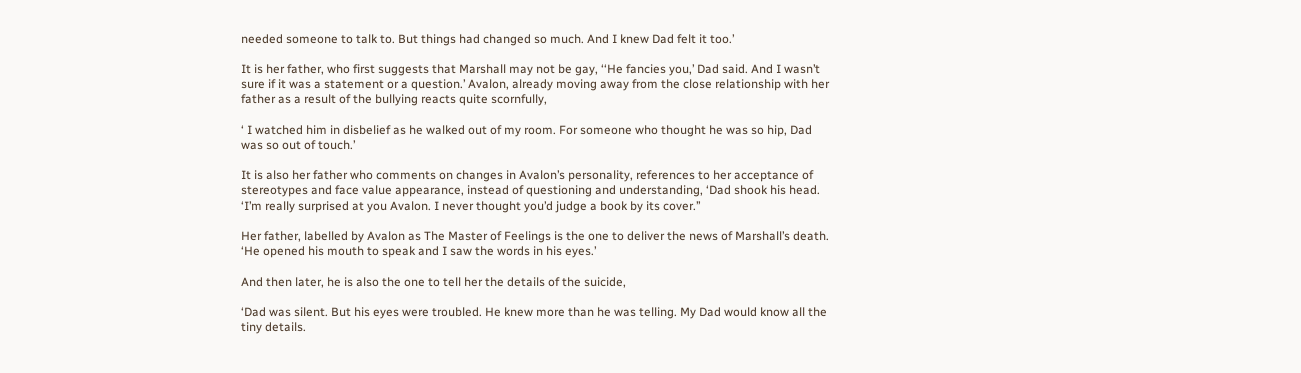needed someone to talk to. But things had changed so much. And I knew Dad felt it too.’

It is her father, who first suggests that Marshall may not be gay, ‘‘He fancies you,’ Dad said. And I wasn’t sure if it was a statement or a question.’ Avalon, already moving away from the close relationship with her father as a result of the bullying reacts quite scornfully,

‘ I watched him in disbelief as he walked out of my room. For someone who thought he was so hip, Dad was so out of touch.’

It is also her father who comments on changes in Avalon’s personality, references to her acceptance of stereotypes and face value appearance, instead of questioning and understanding, ‘Dad shook his head. ‘I’m really surprised at you Avalon. I never thought you’d judge a book by its cover.’’

Her father, labelled by Avalon as The Master of Feelings is the one to deliver the news of Marshall’s death. ‘He opened his mouth to speak and I saw the words in his eyes.’

And then later, he is also the one to tell her the details of the suicide,

‘Dad was silent. But his eyes were troubled. He knew more than he was telling. My Dad would know all the tiny details.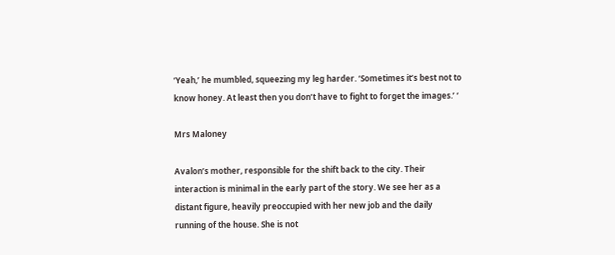‘Yeah,’ he mumbled, squeezing my leg harder. ‘Sometimes it’s best not to know honey. At least then you don’t have to fight to forget the images.’ ‘

Mrs Maloney

Avalon’s mother, responsible for the shift back to the city. Their interaction is minimal in the early part of the story. We see her as a distant figure, heavily preoccupied with her new job and the daily running of the house. She is not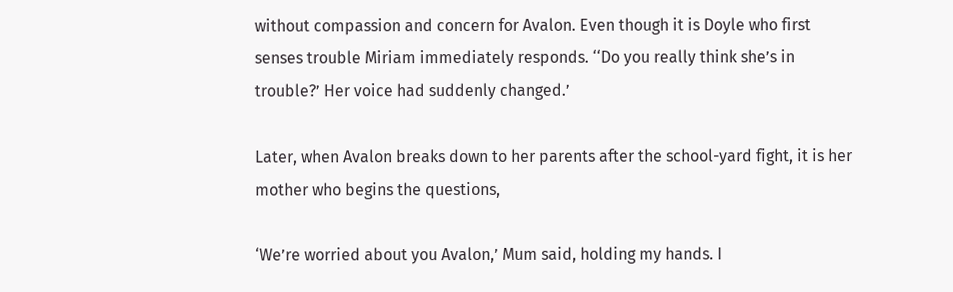without compassion and concern for Avalon. Even though it is Doyle who first senses trouble Miriam immediately responds. ‘‘Do you really think she’s in trouble?’ Her voice had suddenly changed.’

Later, when Avalon breaks down to her parents after the school-yard fight, it is her mother who begins the questions,

‘We’re worried about you Avalon,’ Mum said, holding my hands. I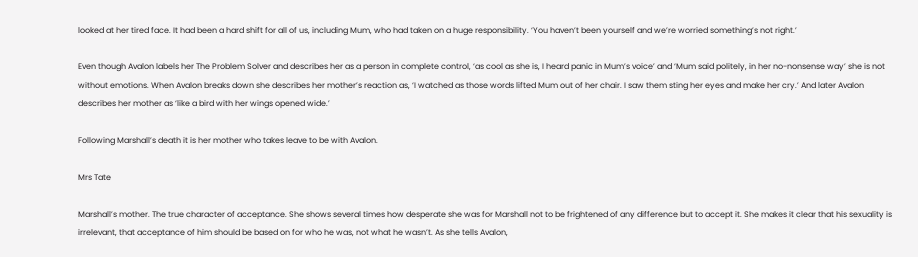looked at her tired face. It had been a hard shift for all of us, including Mum, who had taken on a huge responsibility. ‘You haven’t been yourself and we’re worried something’s not right.’

Even though Avalon labels her The Problem Solver and describes her as a person in complete control, ‘as cool as she is, I heard panic in Mum’s voice’ and ‘Mum said politely, in her no-nonsense way’ she is not without emotions. When Avalon breaks down she describes her mother’s reaction as, ‘I watched as those words lifted Mum out of her chair. I saw them sting her eyes and make her cry.’ And later Avalon describes her mother as ‘like a bird with her wings opened wide.’

Following Marshall’s death it is her mother who takes leave to be with Avalon.

Mrs Tate

Marshall’s mother. The true character of acceptance. She shows several times how desperate she was for Marshall not to be frightened of any difference but to accept it. She makes it clear that his sexuality is irrelevant, that acceptance of him should be based on for who he was, not what he wasn’t. As she tells Avalon,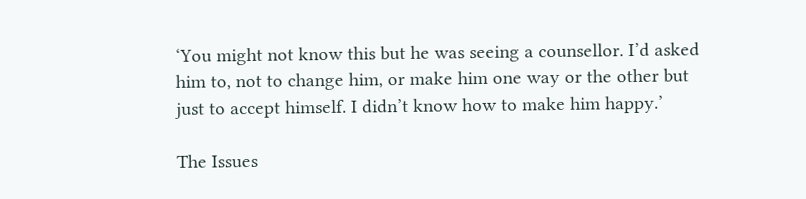‘You might not know this but he was seeing a counsellor. I’d asked him to, not to change him, or make him one way or the other but just to accept himself. I didn’t know how to make him happy.’

The Issues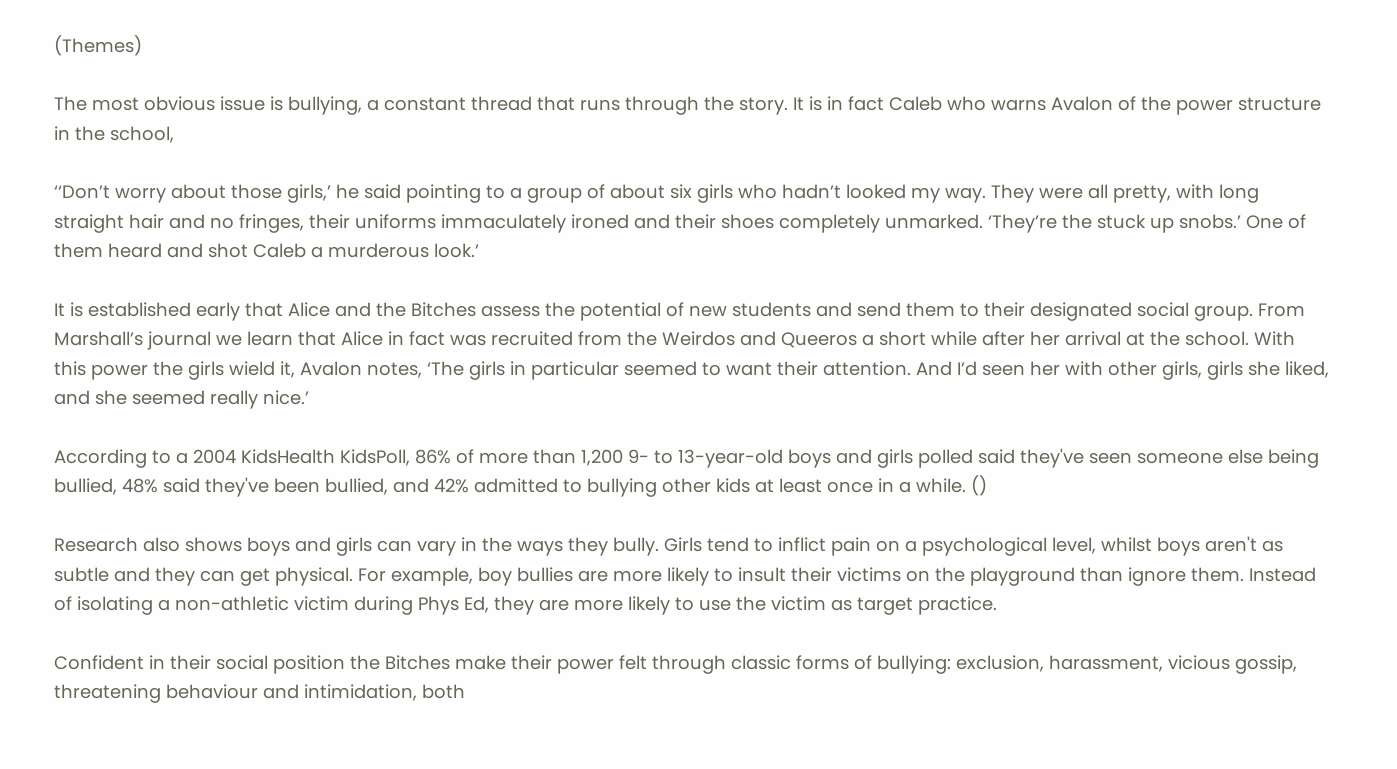(Themes)

The most obvious issue is bullying, a constant thread that runs through the story. It is in fact Caleb who warns Avalon of the power structure in the school,

‘‘Don’t worry about those girls,’ he said pointing to a group of about six girls who hadn’t looked my way. They were all pretty, with long straight hair and no fringes, their uniforms immaculately ironed and their shoes completely unmarked. ‘They’re the stuck up snobs.’ One of them heard and shot Caleb a murderous look.’

It is established early that Alice and the Bitches assess the potential of new students and send them to their designated social group. From Marshall’s journal we learn that Alice in fact was recruited from the Weirdos and Queeros a short while after her arrival at the school. With this power the girls wield it, Avalon notes, ‘The girls in particular seemed to want their attention. And I’d seen her with other girls, girls she liked, and she seemed really nice.’

According to a 2004 KidsHealth KidsPoll, 86% of more than 1,200 9- to 13-year-old boys and girls polled said they've seen someone else being bullied, 48% said they've been bullied, and 42% admitted to bullying other kids at least once in a while. ()

Research also shows boys and girls can vary in the ways they bully. Girls tend to inflict pain on a psychological level, whilst boys aren't as subtle and they can get physical. For example, boy bullies are more likely to insult their victims on the playground than ignore them. Instead of isolating a non-athletic victim during Phys Ed, they are more likely to use the victim as target practice.

Confident in their social position the Bitches make their power felt through classic forms of bullying: exclusion, harassment, vicious gossip, threatening behaviour and intimidation, both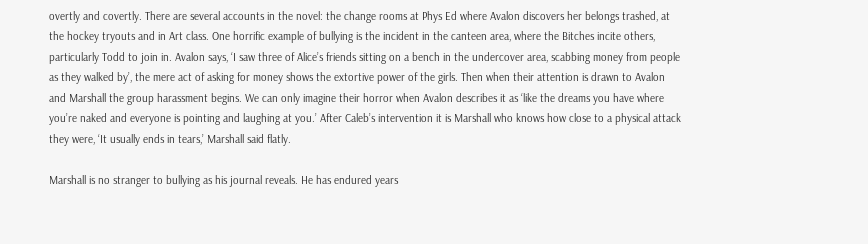overtly and covertly. There are several accounts in the novel: the change rooms at Phys Ed where Avalon discovers her belongs trashed, at the hockey tryouts and in Art class. One horrific example of bullying is the incident in the canteen area, where the Bitches incite others, particularly Todd to join in. Avalon says, ‘I saw three of Alice’s friends sitting on a bench in the undercover area, scabbing money from people as they walked by’, the mere act of asking for money shows the extortive power of the girls. Then when their attention is drawn to Avalon and Marshall the group harassment begins. We can only imagine their horror when Avalon describes it as ‘like the dreams you have where you’re naked and everyone is pointing and laughing at you.’ After Caleb’s intervention it is Marshall who knows how close to a physical attack they were, ‘It usually ends in tears,’ Marshall said flatly.

Marshall is no stranger to bullying as his journal reveals. He has endured years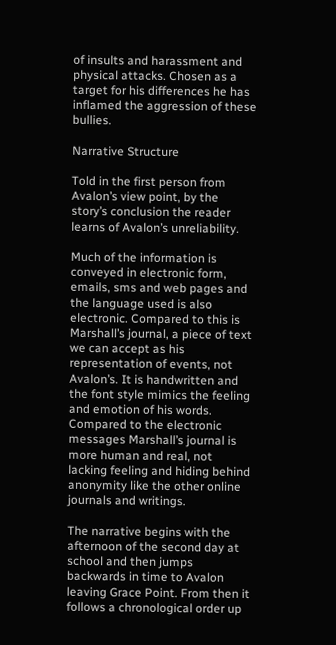of insults and harassment and physical attacks. Chosen as a target for his differences he has inflamed the aggression of these bullies.

Narrative Structure

Told in the first person from Avalon’s view point, by the story’s conclusion the reader learns of Avalon’s unreliability.

Much of the information is conveyed in electronic form, emails, sms and web pages and the language used is also electronic. Compared to this is Marshall’s journal, a piece of text we can accept as his representation of events, not Avalon’s. It is handwritten and the font style mimics the feeling and emotion of his words. Compared to the electronic messages Marshall’s journal is more human and real, not lacking feeling and hiding behind anonymity like the other online journals and writings.

The narrative begins with the afternoon of the second day at school and then jumps backwards in time to Avalon leaving Grace Point. From then it follows a chronological order up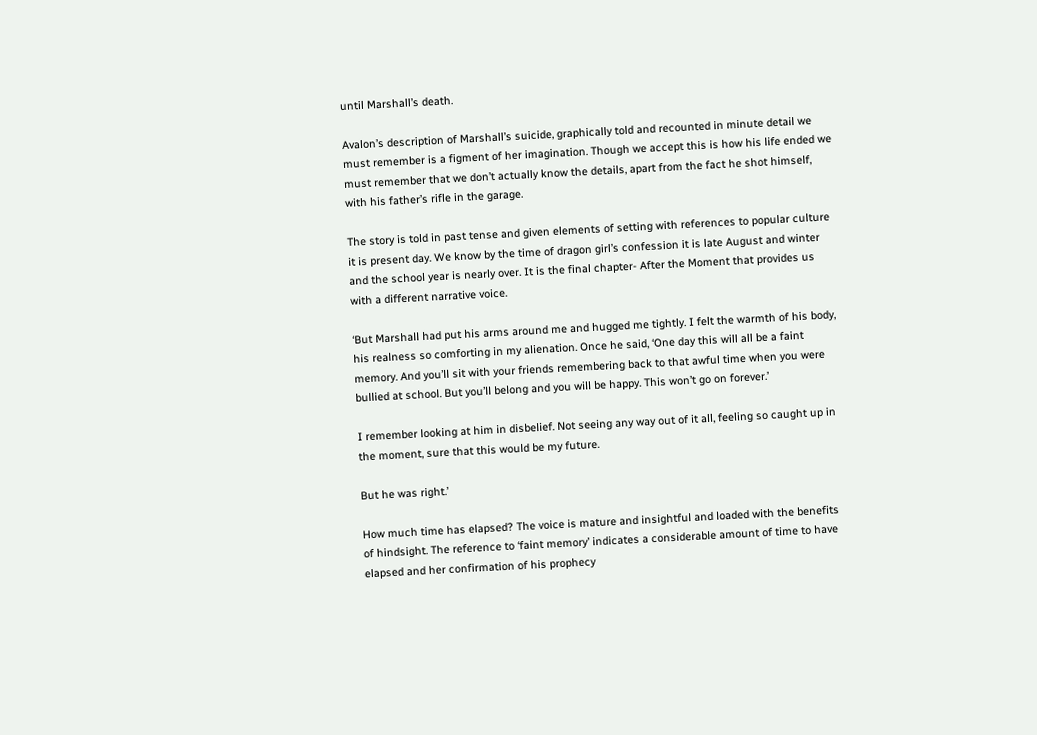until Marshall’s death.

Avalon’s description of Marshall’s suicide, graphically told and recounted in minute detail we must remember is a figment of her imagination. Though we accept this is how his life ended we must remember that we don’t actually know the details, apart from the fact he shot himself, with his father’s rifle in the garage.

The story is told in past tense and given elements of setting with references to popular culture it is present day. We know by the time of dragon girl’s confession it is late August and winter and the school year is nearly over. It is the final chapter- After the Moment that provides us with a different narrative voice.

‘But Marshall had put his arms around me and hugged me tightly. I felt the warmth of his body, his realness so comforting in my alienation. Once he said, ‘One day this will all be a faint memory. And you’ll sit with your friends remembering back to that awful time when you were bullied at school. But you’ll belong and you will be happy. This won’t go on forever.’

I remember looking at him in disbelief. Not seeing any way out of it all, feeling so caught up in the moment, sure that this would be my future.

But he was right.’

How much time has elapsed? The voice is mature and insightful and loaded with the benefits of hindsight. The reference to ‘faint memory’ indicates a considerable amount of time to have elapsed and her confirmation of his prophecy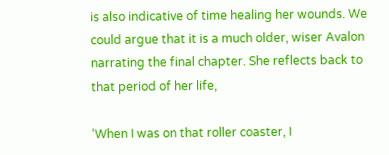is also indicative of time healing her wounds. We could argue that it is a much older, wiser Avalon narrating the final chapter. She reflects back to that period of her life,

‘When I was on that roller coaster, I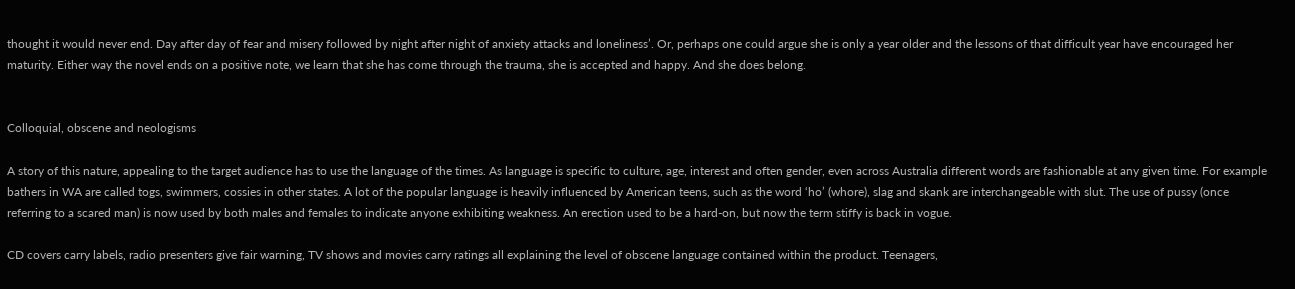thought it would never end. Day after day of fear and misery followed by night after night of anxiety attacks and loneliness’. Or, perhaps one could argue she is only a year older and the lessons of that difficult year have encouraged her maturity. Either way the novel ends on a positive note, we learn that she has come through the trauma, she is accepted and happy. And she does belong.


Colloquial, obscene and neologisms

A story of this nature, appealing to the target audience has to use the language of the times. As language is specific to culture, age, interest and often gender, even across Australia different words are fashionable at any given time. For example bathers in WA are called togs, swimmers, cossies in other states. A lot of the popular language is heavily influenced by American teens, such as the word ‘ho’ (whore), slag and skank are interchangeable with slut. The use of pussy (once referring to a scared man) is now used by both males and females to indicate anyone exhibiting weakness. An erection used to be a hard-on, but now the term stiffy is back in vogue.

CD covers carry labels, radio presenters give fair warning, TV shows and movies carry ratings all explaining the level of obscene language contained within the product. Teenagers,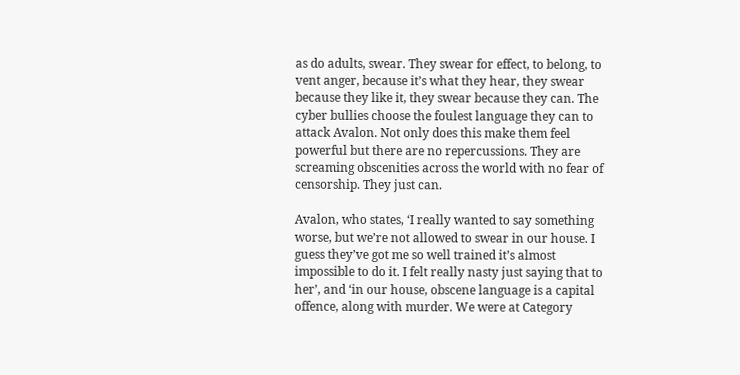as do adults, swear. They swear for effect, to belong, to vent anger, because it’s what they hear, they swear because they like it, they swear because they can. The cyber bullies choose the foulest language they can to attack Avalon. Not only does this make them feel powerful but there are no repercussions. They are screaming obscenities across the world with no fear of censorship. They just can.

Avalon, who states, ‘I really wanted to say something worse, but we’re not allowed to swear in our house. I guess they’ve got me so well trained it’s almost impossible to do it. I felt really nasty just saying that to her’, and ‘in our house, obscene language is a capital offence, along with murder. We were at Category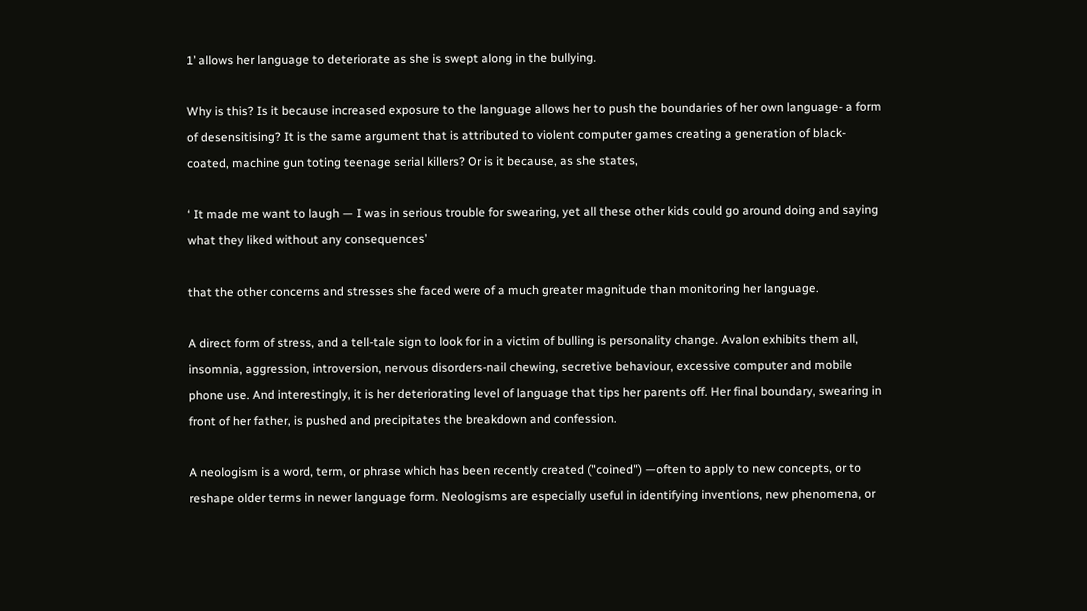1’ allows her language to deteriorate as she is swept along in the bullying.

Why is this? Is it because increased exposure to the language allows her to push the boundaries of her own language- a form of desensitising? It is the same argument that is attributed to violent computer games creating a generation of black-coated, machine gun toting teenage serial killers? Or is it because, as she states,

‘ It made me want to laugh — I was in serious trouble for swearing, yet all these other kids could go around doing and saying what they liked without any consequences’

that the other concerns and stresses she faced were of a much greater magnitude than monitoring her language.

A direct form of stress, and a tell-tale sign to look for in a victim of bulling is personality change. Avalon exhibits them all, insomnia, aggression, introversion, nervous disorders-nail chewing, secretive behaviour, excessive computer and mobile phone use. And interestingly, it is her deteriorating level of language that tips her parents off. Her final boundary, swearing in front of her father, is pushed and precipitates the breakdown and confession.

A neologism is a word, term, or phrase which has been recently created ("coined") —often to apply to new concepts, or to reshape older terms in newer language form. Neologisms are especially useful in identifying inventions, new phenomena, or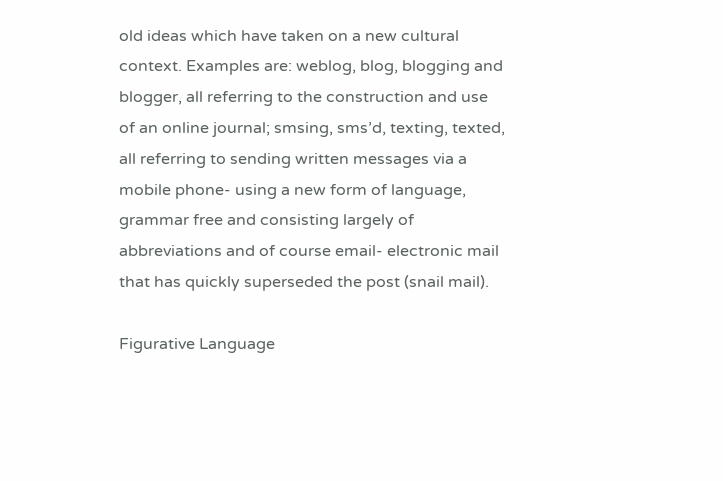old ideas which have taken on a new cultural context. Examples are: weblog, blog, blogging and blogger, all referring to the construction and use of an online journal; smsing, sms’d, texting, texted, all referring to sending written messages via a mobile phone- using a new form of language, grammar free and consisting largely of abbreviations and of course email- electronic mail that has quickly superseded the post (snail mail).

Figurative Language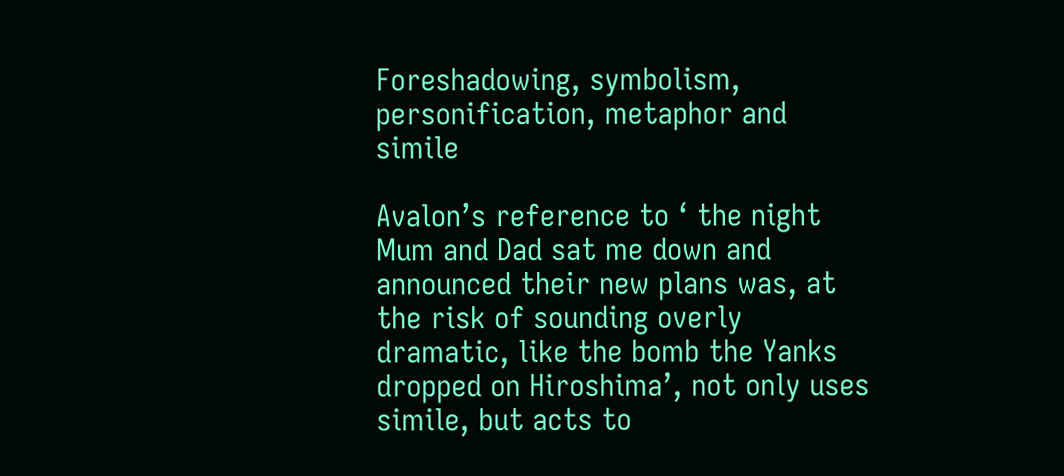Foreshadowing, symbolism, personification, metaphor and simile

Avalon’s reference to ‘ the night Mum and Dad sat me down and announced their new plans was, at the risk of sounding overly dramatic, like the bomb the Yanks dropped on Hiroshima’, not only uses simile, but acts to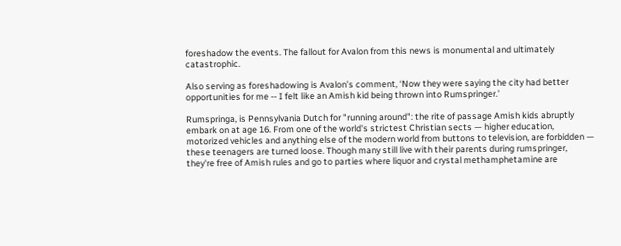foreshadow the events. The fallout for Avalon from this news is monumental and ultimately catastrophic.

Also serving as foreshadowing is Avalon’s comment, ‘Now they were saying the city had better opportunities for me -- I felt like an Amish kid being thrown into Rumspringer.’

Rumspringa, is Pennsylvania Dutch for "running around": the rite of passage Amish kids abruptly embark on at age 16. From one of the world's strictest Christian sects — higher education, motorized vehicles and anything else of the modern world from buttons to television, are forbidden — these teenagers are turned loose. Though many still live with their parents during rumspringer, they're free of Amish rules and go to parties where liquor and crystal methamphetamine are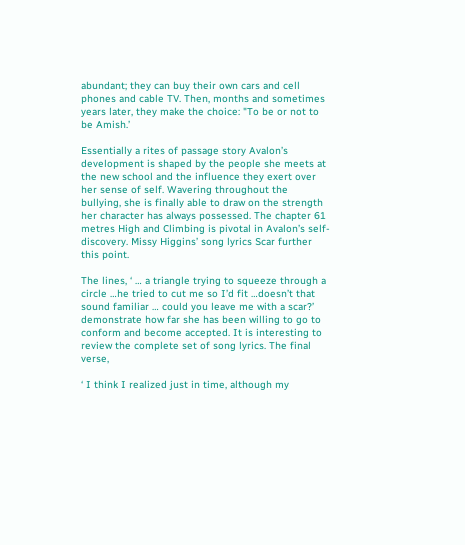abundant; they can buy their own cars and cell phones and cable TV. Then, months and sometimes years later, they make the choice: "To be or not to be Amish.’

Essentially a rites of passage story Avalon’s development is shaped by the people she meets at the new school and the influence they exert over her sense of self. Wavering throughout the bullying, she is finally able to draw on the strength her character has always possessed. The chapter 61 metres High and Climbing is pivotal in Avalon’s self-discovery. Missy Higgins’ song lyrics Scar further this point.

The lines, ‘ … a triangle trying to squeeze through a circle …he tried to cut me so I’d fit …doesn’t that sound familiar … could you leave me with a scar?’ demonstrate how far she has been willing to go to conform and become accepted. It is interesting to review the complete set of song lyrics. The final verse,

‘ I think I realized just in time, although my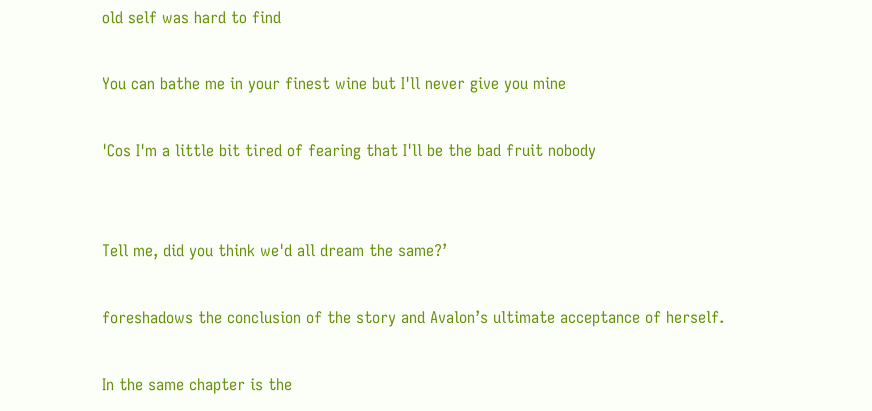old self was hard to find

You can bathe me in your finest wine but I'll never give you mine

'Cos I'm a little bit tired of fearing that I'll be the bad fruit nobody


Tell me, did you think we'd all dream the same?’

foreshadows the conclusion of the story and Avalon’s ultimate acceptance of herself.

In the same chapter is the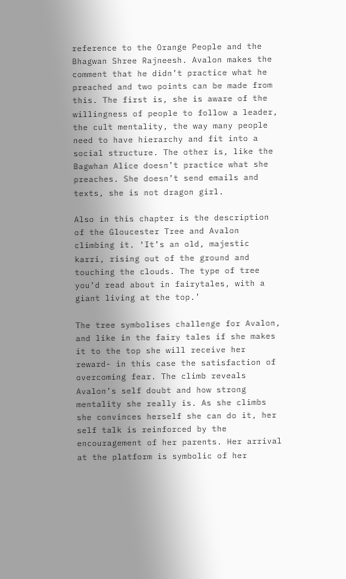reference to the Orange People and the Bhagwan Shree Rajneesh. Avalon makes the comment that he didn’t practice what he preached and two points can be made from this. The first is, she is aware of the willingness of people to follow a leader, the cult mentality, the way many people need to have hierarchy and fit into a social structure. The other is, like the Bagwhan Alice doesn’t practice what she preaches. She doesn’t send emails and texts, she is not dragon girl.

Also in this chapter is the description of the Gloucester Tree and Avalon climbing it. ‘It’s an old, majestic karri, rising out of the ground and touching the clouds. The type of tree you’d read about in fairytales, with a giant living at the top.’

The tree symbolises challenge for Avalon, and like in the fairy tales if she makes it to the top she will receive her reward- in this case the satisfaction of overcoming fear. The climb reveals Avalon’s self doubt and how strong mentality she really is. As she climbs she convinces herself she can do it, her self talk is reinforced by the encouragement of her parents. Her arrival at the platform is symbolic of her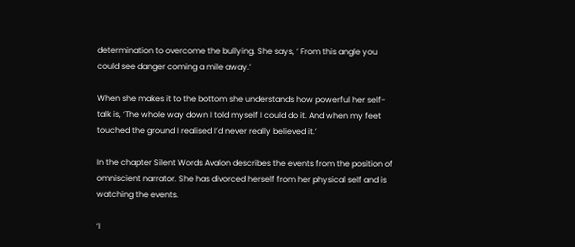determination to overcome the bullying. She says, ‘ From this angle you could see danger coming a mile away.’

When she makes it to the bottom she understands how powerful her self-talk is, ‘The whole way down I told myself I could do it. And when my feet touched the ground I realised I’d never really believed it.’

In the chapter Silent Words Avalon describes the events from the position of omniscient narrator. She has divorced herself from her physical self and is watching the events.

‘I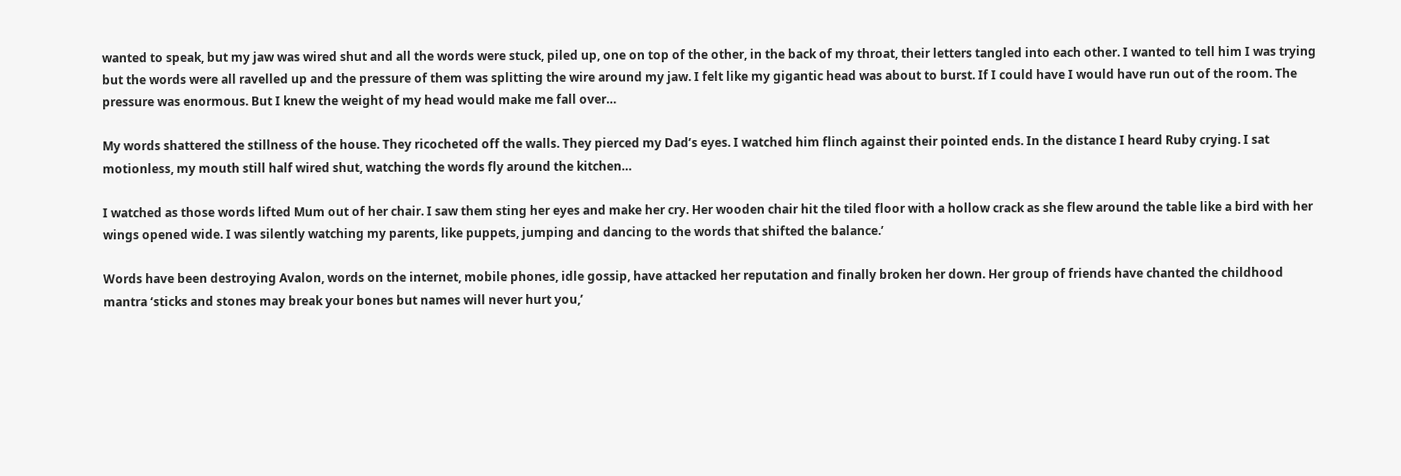wanted to speak, but my jaw was wired shut and all the words were stuck, piled up, one on top of the other, in the back of my throat, their letters tangled into each other. I wanted to tell him I was trying but the words were all ravelled up and the pressure of them was splitting the wire around my jaw. I felt like my gigantic head was about to burst. If I could have I would have run out of the room. The pressure was enormous. But I knew the weight of my head would make me fall over…

My words shattered the stillness of the house. They ricocheted off the walls. They pierced my Dad’s eyes. I watched him flinch against their pointed ends. In the distance I heard Ruby crying. I sat motionless, my mouth still half wired shut, watching the words fly around the kitchen…

I watched as those words lifted Mum out of her chair. I saw them sting her eyes and make her cry. Her wooden chair hit the tiled floor with a hollow crack as she flew around the table like a bird with her wings opened wide. I was silently watching my parents, like puppets, jumping and dancing to the words that shifted the balance.’

Words have been destroying Avalon, words on the internet, mobile phones, idle gossip, have attacked her reputation and finally broken her down. Her group of friends have chanted the childhood mantra ‘sticks and stones may break your bones but names will never hurt you,’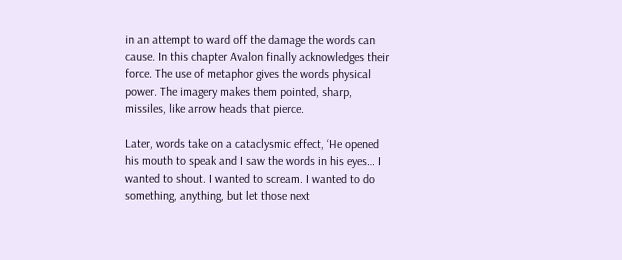in an attempt to ward off the damage the words can cause. In this chapter Avalon finally acknowledges their force. The use of metaphor gives the words physical power. The imagery makes them pointed, sharp, missiles, like arrow heads that pierce.

Later, words take on a cataclysmic effect, ‘He opened his mouth to speak and I saw the words in his eyes… I wanted to shout. I wanted to scream. I wanted to do something, anything, but let those next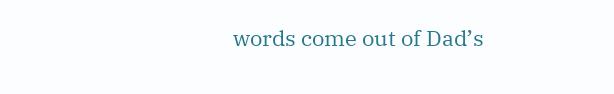words come out of Dad’s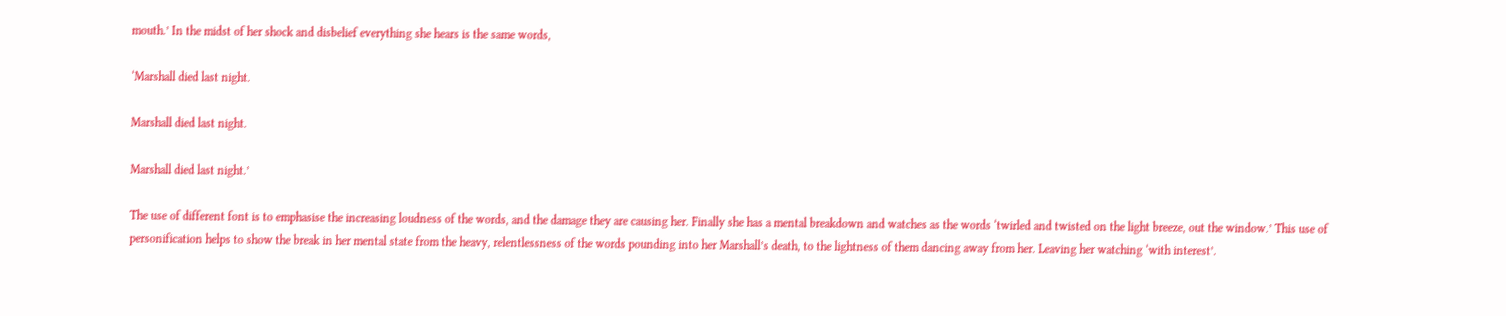mouth.’ In the midst of her shock and disbelief everything she hears is the same words,

‘Marshall died last night.

Marshall died last night.

Marshall died last night.’

The use of different font is to emphasise the increasing loudness of the words, and the damage they are causing her. Finally she has a mental breakdown and watches as the words ‘twirled and twisted on the light breeze, out the window.’ This use of personification helps to show the break in her mental state from the heavy, relentlessness of the words pounding into her Marshall’s death, to the lightness of them dancing away from her. Leaving her watching ‘with interest’.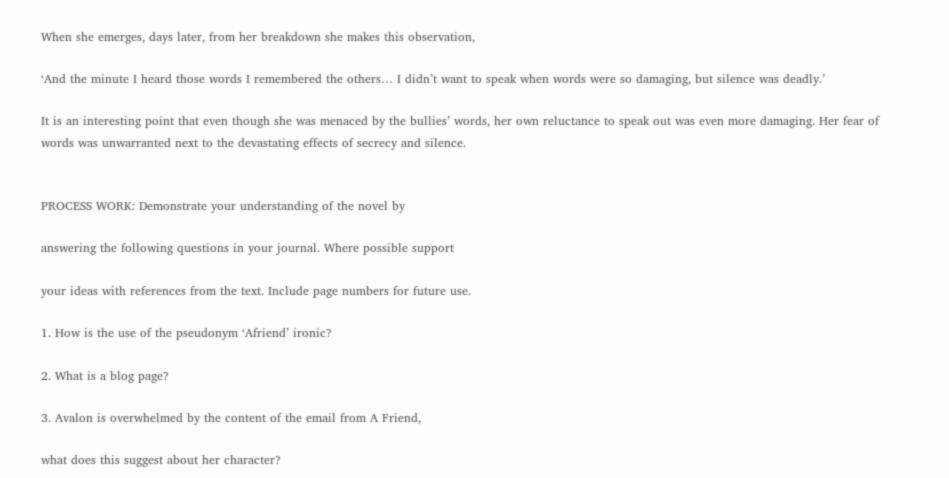When she emerges, days later, from her breakdown she makes this observation,

‘And the minute I heard those words I remembered the others… I didn’t want to speak when words were so damaging, but silence was deadly.’

It is an interesting point that even though she was menaced by the bullies’ words, her own reluctance to speak out was even more damaging. Her fear of words was unwarranted next to the devastating effects of secrecy and silence.


PROCESS WORK: Demonstrate your understanding of the novel by

answering the following questions in your journal. Where possible support

your ideas with references from the text. Include page numbers for future use.

1. How is the use of the pseudonym ‘Afriend’ ironic?

2. What is a blog page?

3. Avalon is overwhelmed by the content of the email from A Friend,

what does this suggest about her character?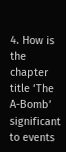4. How is the chapter title ‘The A-Bomb’ significant to events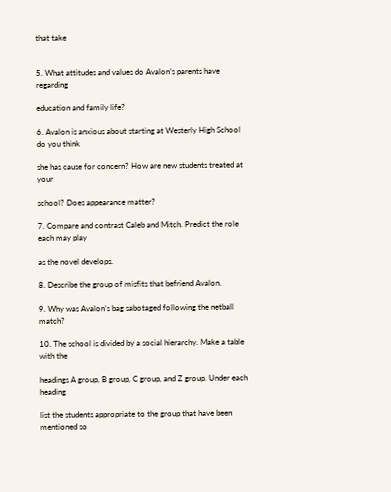that take


5. What attitudes and values do Avalon’s parents have regarding

education and family life?

6. Avalon is anxious about starting at Westerly High School do you think

she has cause for concern? How are new students treated at your

school? Does appearance matter?

7. Compare and contrast Caleb and Mitch. Predict the role each may play

as the novel develops.

8. Describe the group of misfits that befriend Avalon.

9. Why was Avalon’s bag sabotaged following the netball match?

10. The school is divided by a social hierarchy. Make a table with the

headings A group, B group, C group, and Z group. Under each heading

list the students appropriate to the group that have been mentioned so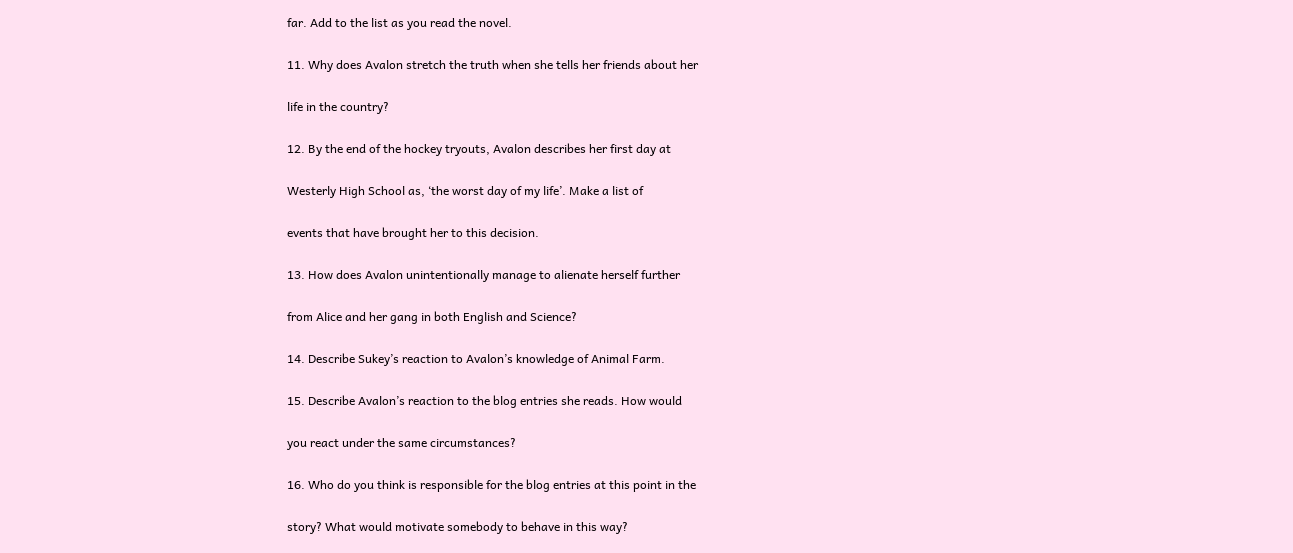far. Add to the list as you read the novel.

11. Why does Avalon stretch the truth when she tells her friends about her

life in the country?

12. By the end of the hockey tryouts, Avalon describes her first day at

Westerly High School as, ‘the worst day of my life’. Make a list of

events that have brought her to this decision.

13. How does Avalon unintentionally manage to alienate herself further

from Alice and her gang in both English and Science?

14. Describe Sukey’s reaction to Avalon’s knowledge of Animal Farm.

15. Describe Avalon’s reaction to the blog entries she reads. How would

you react under the same circumstances?

16. Who do you think is responsible for the blog entries at this point in the

story? What would motivate somebody to behave in this way?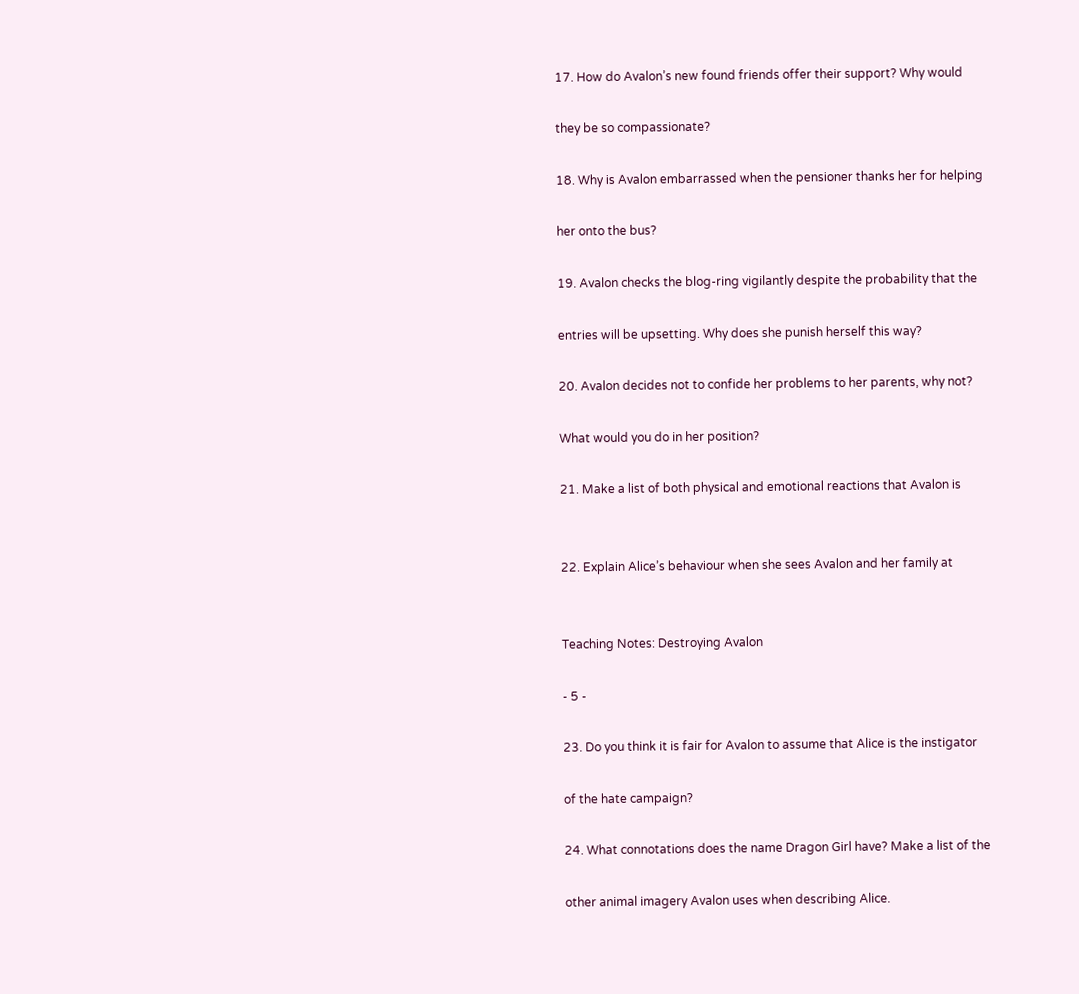17. How do Avalon’s new found friends offer their support? Why would

they be so compassionate?

18. Why is Avalon embarrassed when the pensioner thanks her for helping

her onto the bus?

19. Avalon checks the blog-ring vigilantly despite the probability that the

entries will be upsetting. Why does she punish herself this way?

20. Avalon decides not to confide her problems to her parents, why not?

What would you do in her position?

21. Make a list of both physical and emotional reactions that Avalon is


22. Explain Alice’s behaviour when she sees Avalon and her family at


Teaching Notes: Destroying Avalon

- 5 -

23. Do you think it is fair for Avalon to assume that Alice is the instigator

of the hate campaign?

24. What connotations does the name Dragon Girl have? Make a list of the

other animal imagery Avalon uses when describing Alice.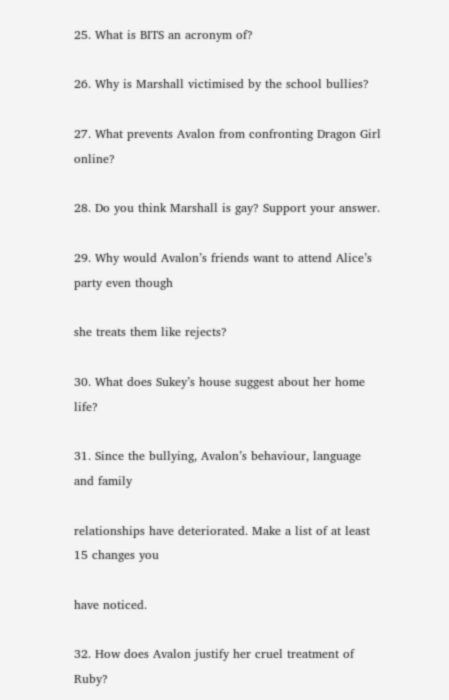25. What is BITS an acronym of?

26. Why is Marshall victimised by the school bullies?

27. What prevents Avalon from confronting Dragon Girl online?

28. Do you think Marshall is gay? Support your answer.

29. Why would Avalon’s friends want to attend Alice’s party even though

she treats them like rejects?

30. What does Sukey’s house suggest about her home life?

31. Since the bullying, Avalon’s behaviour, language and family

relationships have deteriorated. Make a list of at least 15 changes you

have noticed.

32. How does Avalon justify her cruel treatment of Ruby?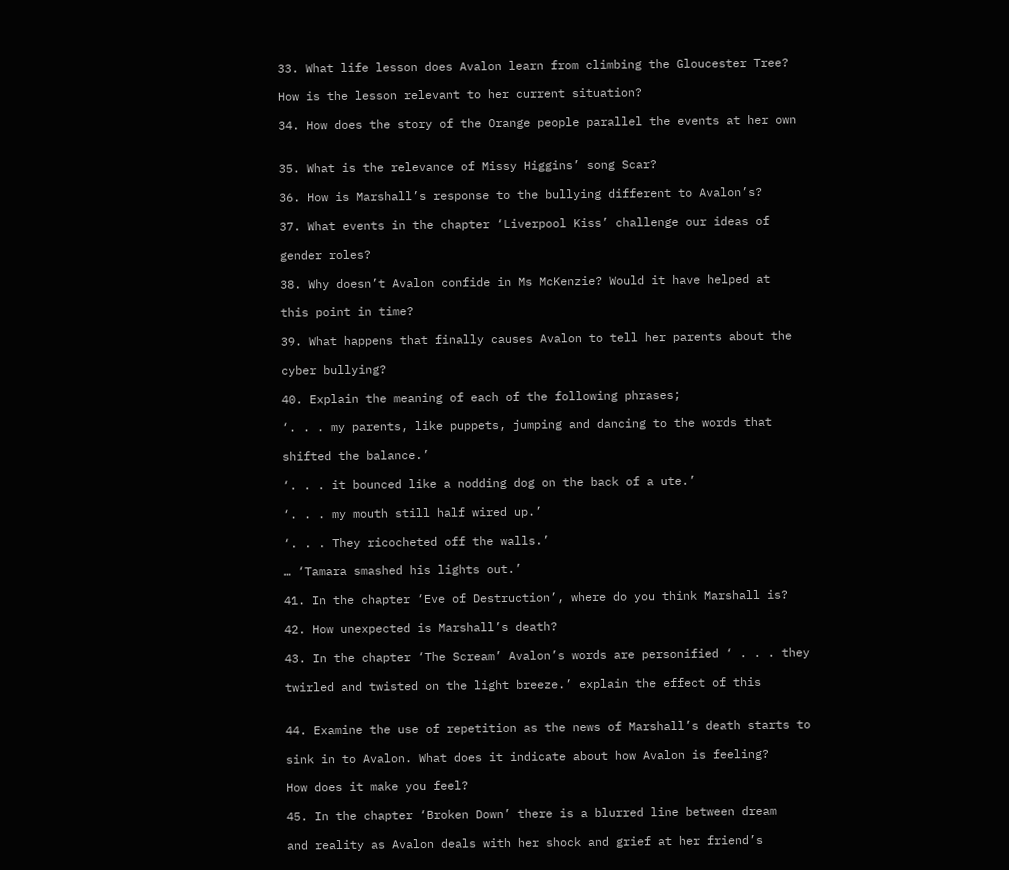33. What life lesson does Avalon learn from climbing the Gloucester Tree?

How is the lesson relevant to her current situation?

34. How does the story of the Orange people parallel the events at her own


35. What is the relevance of Missy Higgins’ song Scar?

36. How is Marshall’s response to the bullying different to Avalon’s?

37. What events in the chapter ‘Liverpool Kiss’ challenge our ideas of

gender roles?

38. Why doesn’t Avalon confide in Ms McKenzie? Would it have helped at

this point in time?

39. What happens that finally causes Avalon to tell her parents about the

cyber bullying?

40. Explain the meaning of each of the following phrases;

‘. . . my parents, like puppets, jumping and dancing to the words that

shifted the balance.’

‘. . . it bounced like a nodding dog on the back of a ute.’

‘. . . my mouth still half wired up.’

‘. . . They ricocheted off the walls.’

… ‘Tamara smashed his lights out.’

41. In the chapter ‘Eve of Destruction’, where do you think Marshall is?

42. How unexpected is Marshall’s death?

43. In the chapter ‘The Scream’ Avalon’s words are personified ‘ . . . they

twirled and twisted on the light breeze.’ explain the effect of this


44. Examine the use of repetition as the news of Marshall’s death starts to

sink in to Avalon. What does it indicate about how Avalon is feeling?

How does it make you feel?

45. In the chapter ‘Broken Down’ there is a blurred line between dream

and reality as Avalon deals with her shock and grief at her friend’s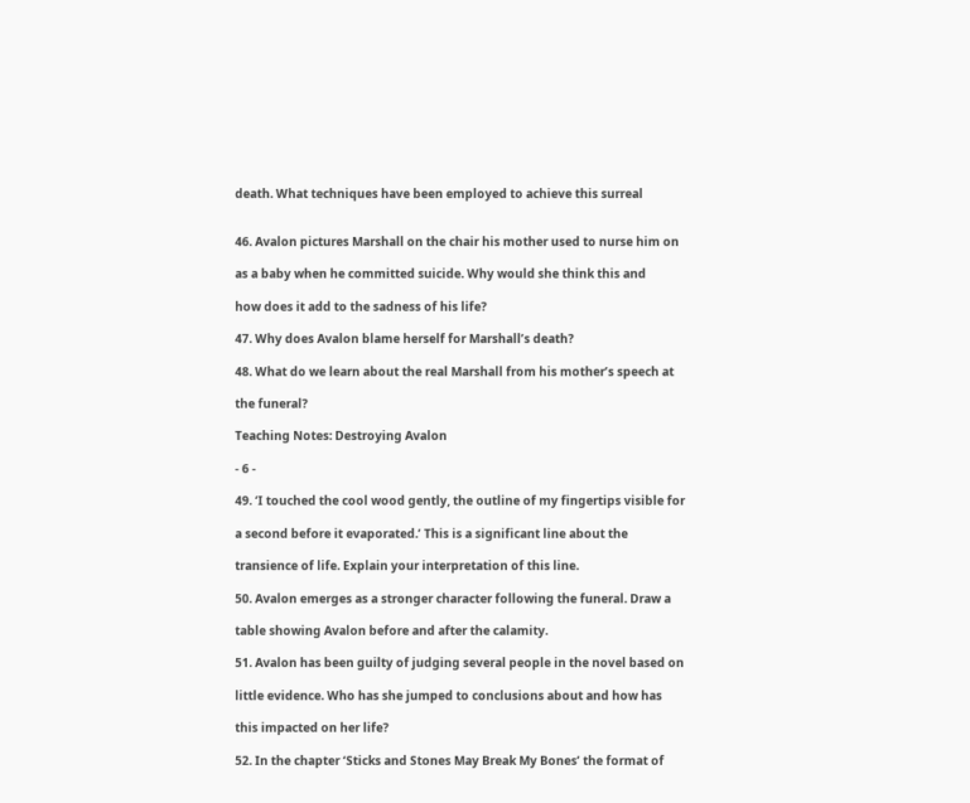death. What techniques have been employed to achieve this surreal


46. Avalon pictures Marshall on the chair his mother used to nurse him on

as a baby when he committed suicide. Why would she think this and

how does it add to the sadness of his life?

47. Why does Avalon blame herself for Marshall’s death?

48. What do we learn about the real Marshall from his mother’s speech at

the funeral?

Teaching Notes: Destroying Avalon

- 6 -

49. ‘I touched the cool wood gently, the outline of my fingertips visible for

a second before it evaporated.’ This is a significant line about the

transience of life. Explain your interpretation of this line.

50. Avalon emerges as a stronger character following the funeral. Draw a

table showing Avalon before and after the calamity.

51. Avalon has been guilty of judging several people in the novel based on

little evidence. Who has she jumped to conclusions about and how has

this impacted on her life?

52. In the chapter ‘Sticks and Stones May Break My Bones’ the format of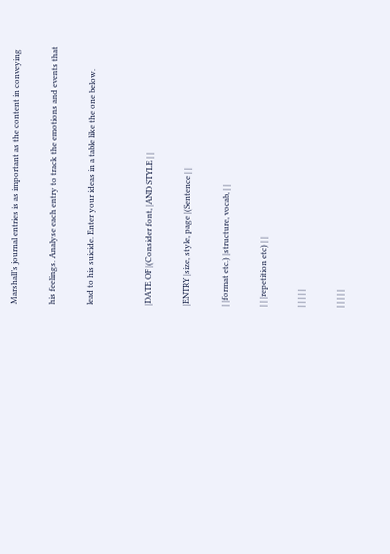Marshall’s journal entries is as important as the content in conveying

his feelings. Analyse each entry to track the emotions and events that

lead to his suicide. Enter your ideas in a table like the one below.


|DATE OF |(Consider font, |AND STYLE | |

|ENTRY |size, style, page |(Sentence | |

| |format etc.) |structure, vocab, | |

| | |repetition etc) | |

| | | | |

| | | | |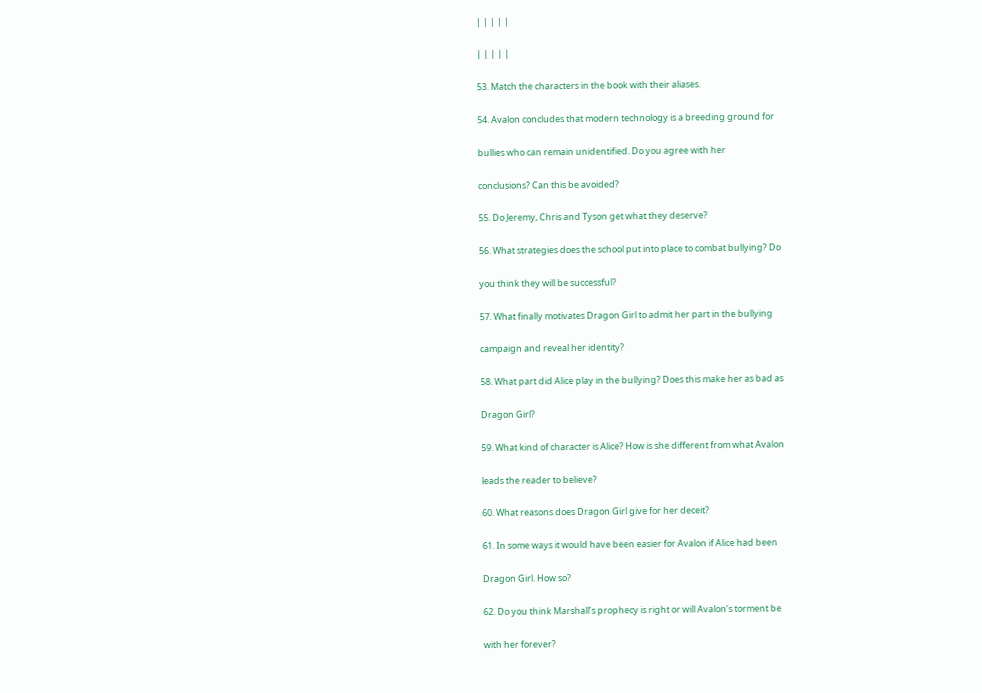| | | | |

| | | | |

53. Match the characters in the book with their aliases.

54. Avalon concludes that modern technology is a breeding ground for

bullies who can remain unidentified. Do you agree with her

conclusions? Can this be avoided?

55. Do Jeremy, Chris and Tyson get what they deserve?

56. What strategies does the school put into place to combat bullying? Do

you think they will be successful?

57. What finally motivates Dragon Girl to admit her part in the bullying

campaign and reveal her identity?

58. What part did Alice play in the bullying? Does this make her as bad as

Dragon Girl?

59. What kind of character is Alice? How is she different from what Avalon

leads the reader to believe?

60. What reasons does Dragon Girl give for her deceit?

61. In some ways it would have been easier for Avalon if Alice had been

Dragon Girl. How so?

62. Do you think Marshall’s prophecy is right or will Avalon’s torment be

with her forever?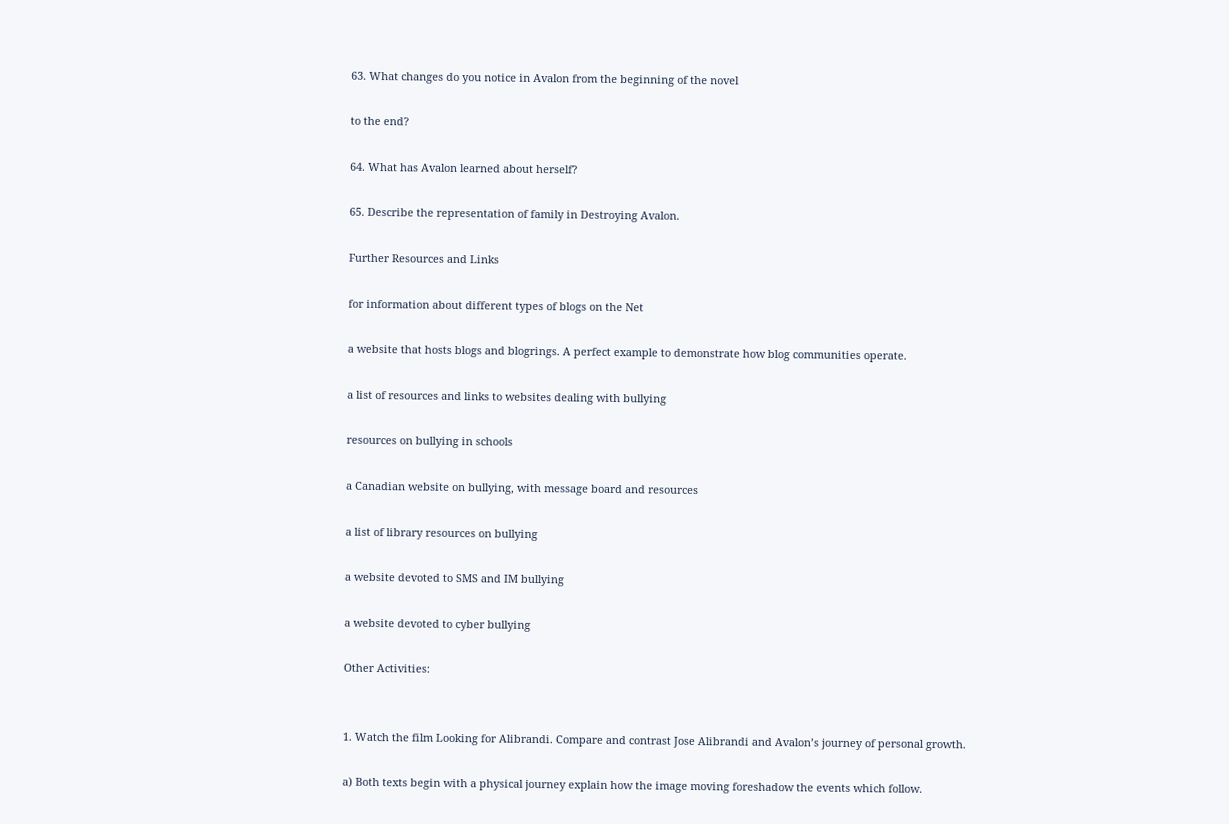63. What changes do you notice in Avalon from the beginning of the novel

to the end?

64. What has Avalon learned about herself?

65. Describe the representation of family in Destroying Avalon.

Further Resources and Links

for information about different types of blogs on the Net

a website that hosts blogs and blogrings. A perfect example to demonstrate how blog communities operate.

a list of resources and links to websites dealing with bullying

resources on bullying in schools

a Canadian website on bullying, with message board and resources

a list of library resources on bullying

a website devoted to SMS and IM bullying

a website devoted to cyber bullying

Other Activities:


1. Watch the film Looking for Alibrandi. Compare and contrast Jose Alibrandi and Avalon’s journey of personal growth.

a) Both texts begin with a physical journey explain how the image moving foreshadow the events which follow.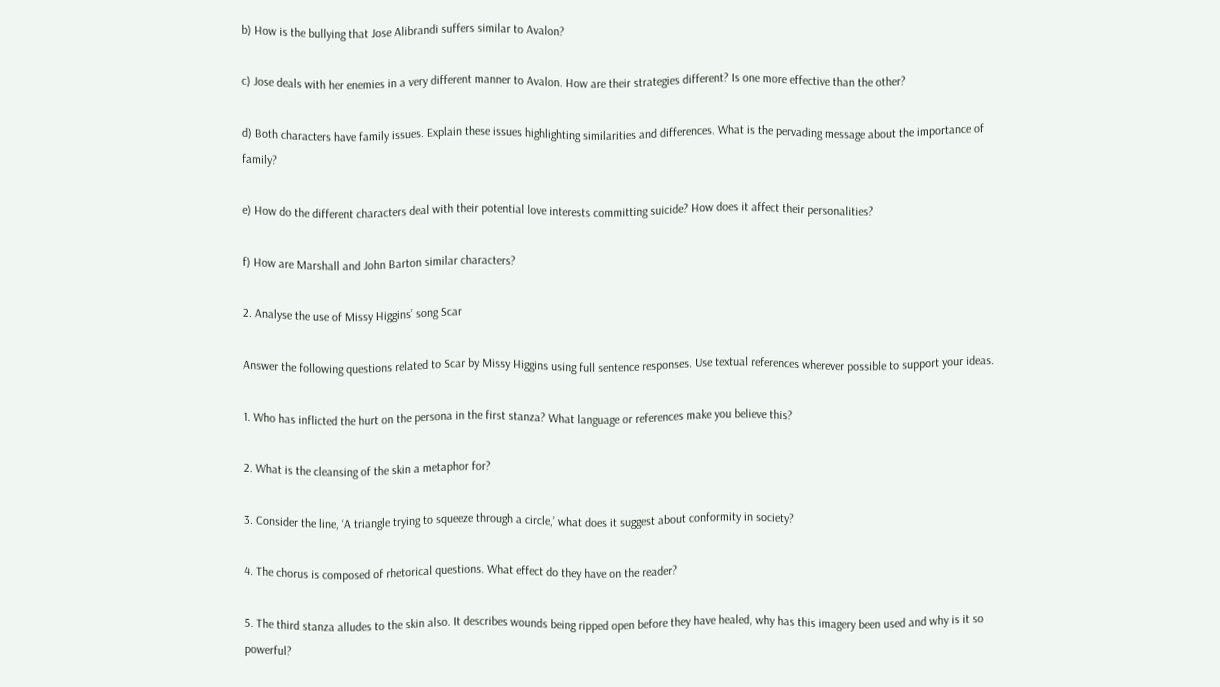b) How is the bullying that Jose Alibrandi suffers similar to Avalon?

c) Jose deals with her enemies in a very different manner to Avalon. How are their strategies different? Is one more effective than the other?

d) Both characters have family issues. Explain these issues highlighting similarities and differences. What is the pervading message about the importance of family?

e) How do the different characters deal with their potential love interests committing suicide? How does it affect their personalities?

f) How are Marshall and John Barton similar characters?

2. Analyse the use of Missy Higgins’ song Scar

Answer the following questions related to Scar by Missy Higgins using full sentence responses. Use textual references wherever possible to support your ideas.

1. Who has inflicted the hurt on the persona in the first stanza? What language or references make you believe this?

2. What is the cleansing of the skin a metaphor for?

3. Consider the line, ‘A triangle trying to squeeze through a circle,’ what does it suggest about conformity in society?

4. The chorus is composed of rhetorical questions. What effect do they have on the reader?

5. The third stanza alludes to the skin also. It describes wounds being ripped open before they have healed, why has this imagery been used and why is it so powerful?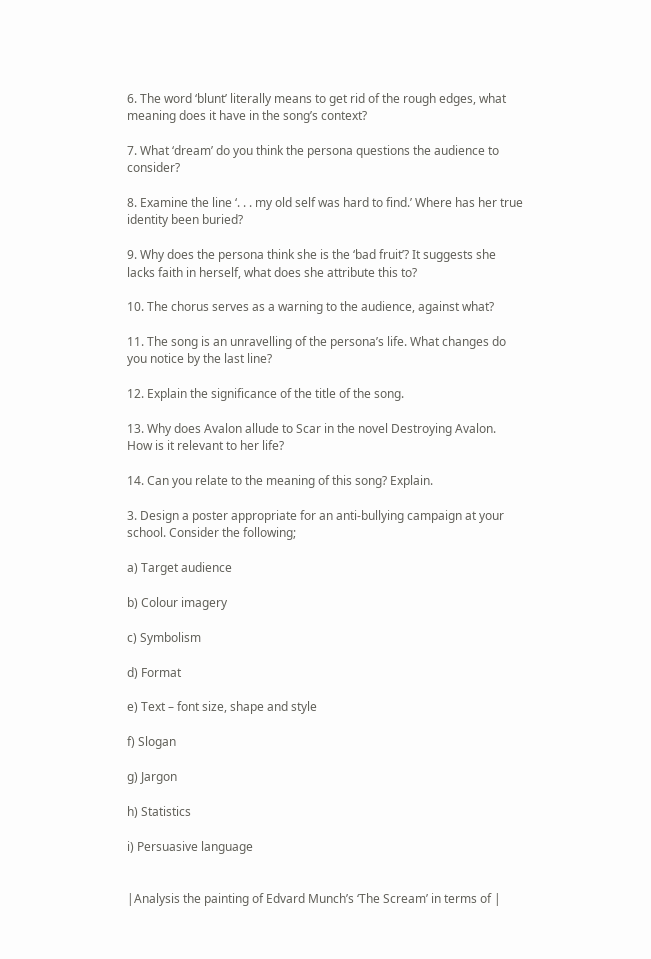6. The word ‘blunt’ literally means to get rid of the rough edges, what meaning does it have in the song’s context?

7. What ‘dream’ do you think the persona questions the audience to consider?

8. Examine the line ‘. . . my old self was hard to find.’ Where has her true identity been buried?

9. Why does the persona think she is the ‘bad fruit’? It suggests she lacks faith in herself, what does she attribute this to?

10. The chorus serves as a warning to the audience, against what?

11. The song is an unravelling of the persona’s life. What changes do you notice by the last line?

12. Explain the significance of the title of the song.

13. Why does Avalon allude to Scar in the novel Destroying Avalon. How is it relevant to her life?

14. Can you relate to the meaning of this song? Explain.

3. Design a poster appropriate for an anti-bullying campaign at your school. Consider the following;

a) Target audience

b) Colour imagery

c) Symbolism

d) Format

e) Text – font size, shape and style

f) Slogan

g) Jargon

h) Statistics

i) Persuasive language


|Analysis the painting of Edvard Munch’s ‘The Scream’ in terms of |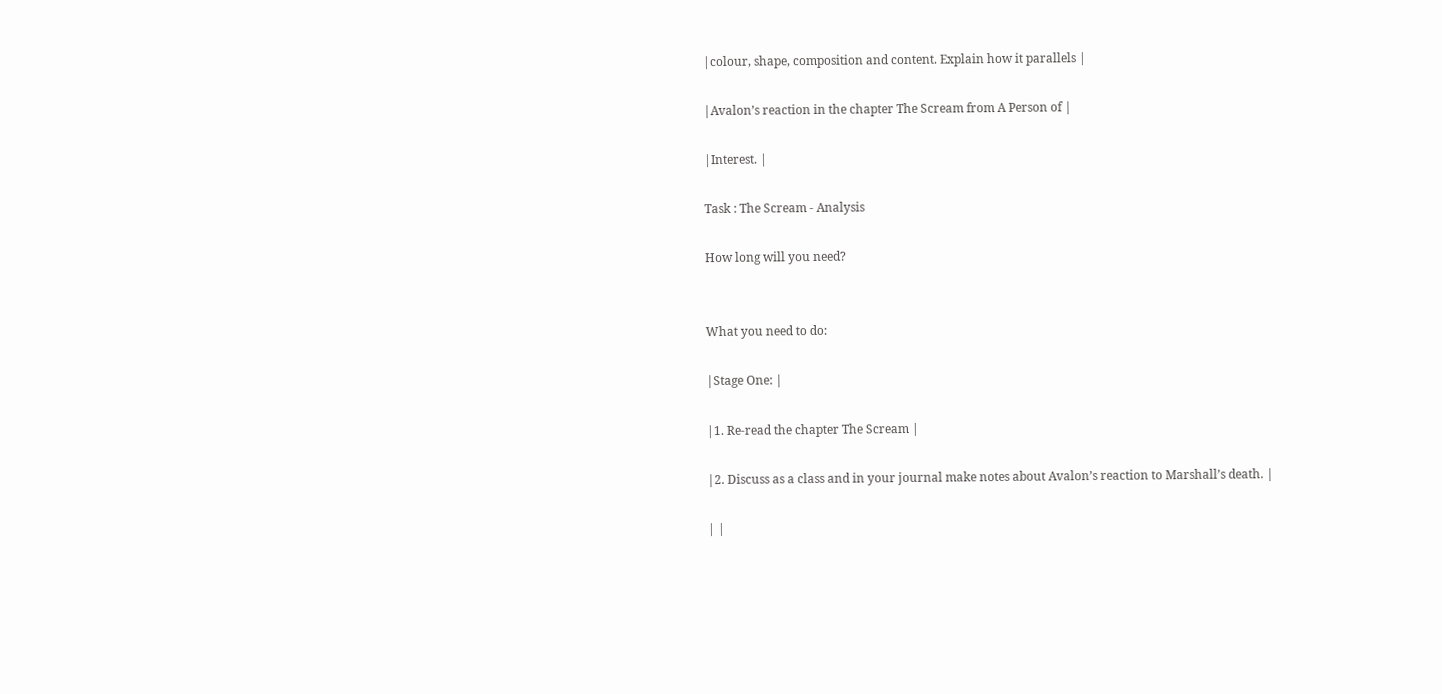|colour, shape, composition and content. Explain how it parallels |

|Avalon’s reaction in the chapter The Scream from A Person of |

|Interest. |

Task : The Scream - Analysis

How long will you need?


What you need to do:

|Stage One: |

|1. Re-read the chapter The Scream |

|2. Discuss as a class and in your journal make notes about Avalon’s reaction to Marshall’s death. |

| |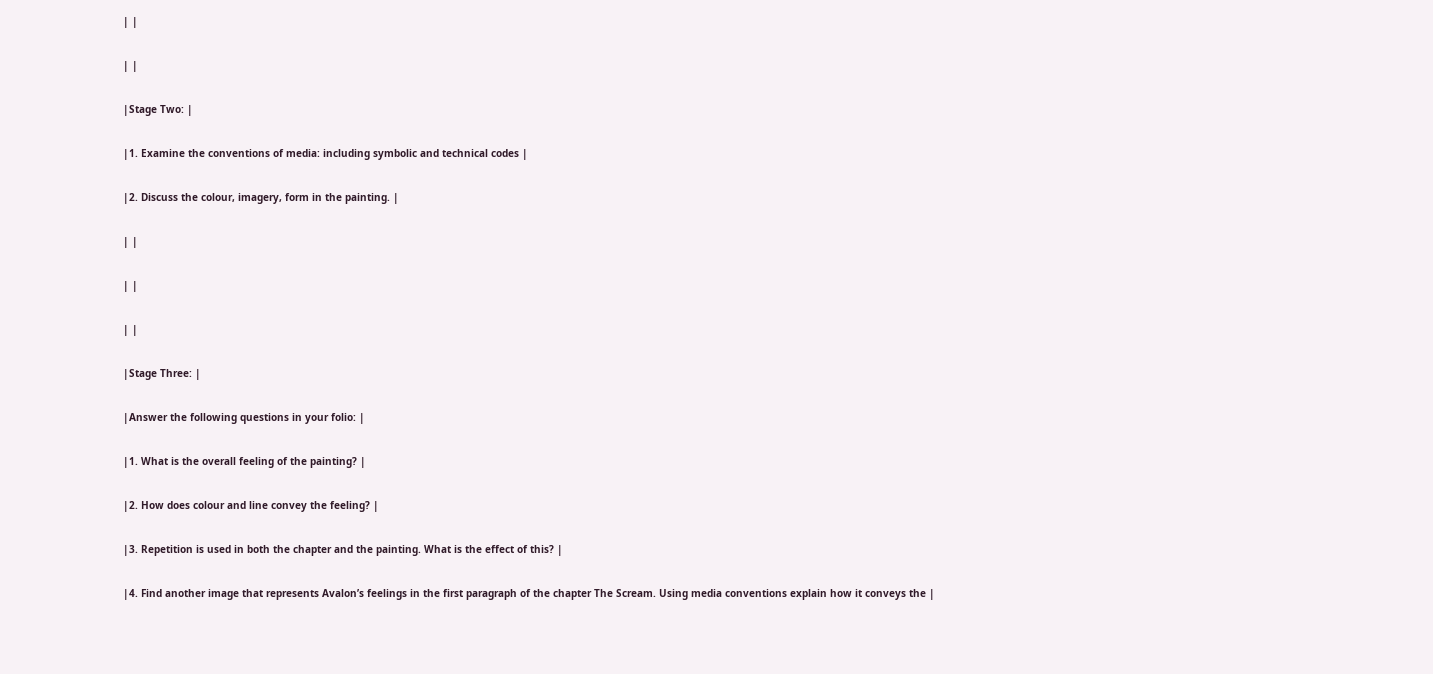| |

| |

|Stage Two: |

|1. Examine the conventions of media: including symbolic and technical codes |

|2. Discuss the colour, imagery, form in the painting. |

| |

| |

| |

|Stage Three: |

|Answer the following questions in your folio: |

|1. What is the overall feeling of the painting? |

|2. How does colour and line convey the feeling? |

|3. Repetition is used in both the chapter and the painting. What is the effect of this? |

|4. Find another image that represents Avalon’s feelings in the first paragraph of the chapter The Scream. Using media conventions explain how it conveys the |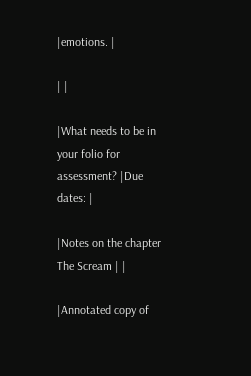|emotions. |

| |

|What needs to be in your folio for assessment? |Due dates: |

|Notes on the chapter The Scream | |

|Annotated copy of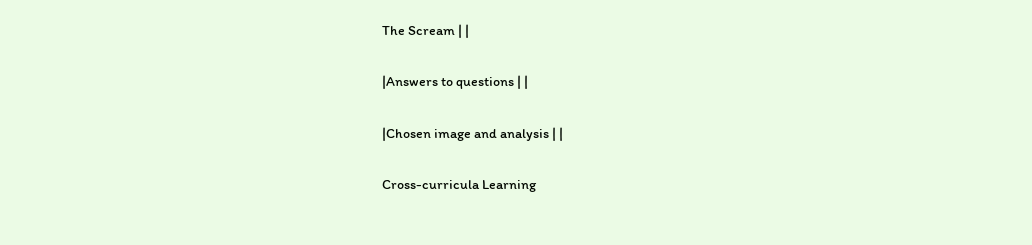The Scream | |

|Answers to questions | |

|Chosen image and analysis | |

Cross-curricula Learning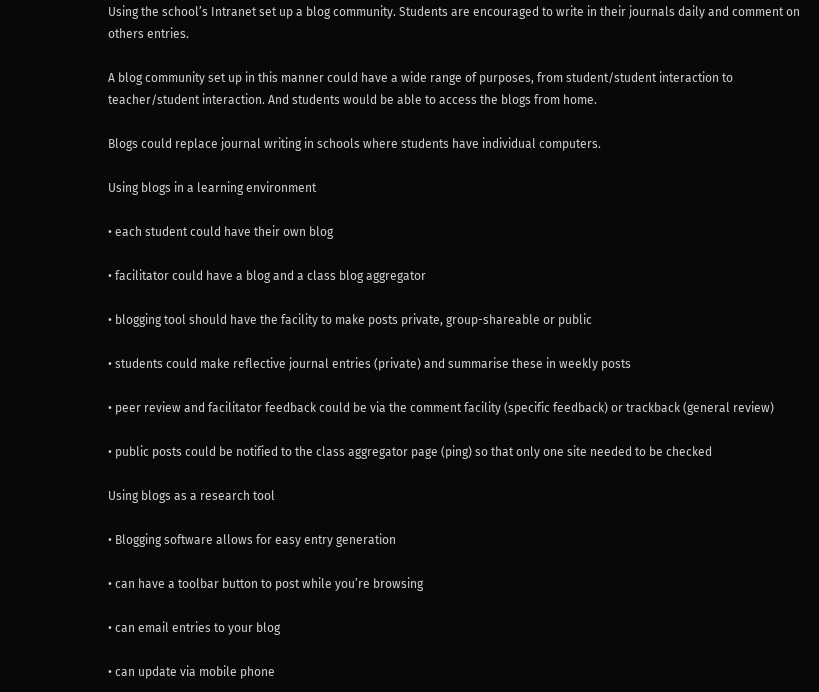Using the school’s Intranet set up a blog community. Students are encouraged to write in their journals daily and comment on others entries.

A blog community set up in this manner could have a wide range of purposes, from student/student interaction to teacher/student interaction. And students would be able to access the blogs from home.

Blogs could replace journal writing in schools where students have individual computers.

Using blogs in a learning environment

• each student could have their own blog

• facilitator could have a blog and a class blog aggregator

• blogging tool should have the facility to make posts private, group-shareable or public

• students could make reflective journal entries (private) and summarise these in weekly posts

• peer review and facilitator feedback could be via the comment facility (specific feedback) or trackback (general review)

• public posts could be notified to the class aggregator page (ping) so that only one site needed to be checked

Using blogs as a research tool

• Blogging software allows for easy entry generation

• can have a toolbar button to post while you’re browsing

• can email entries to your blog

• can update via mobile phone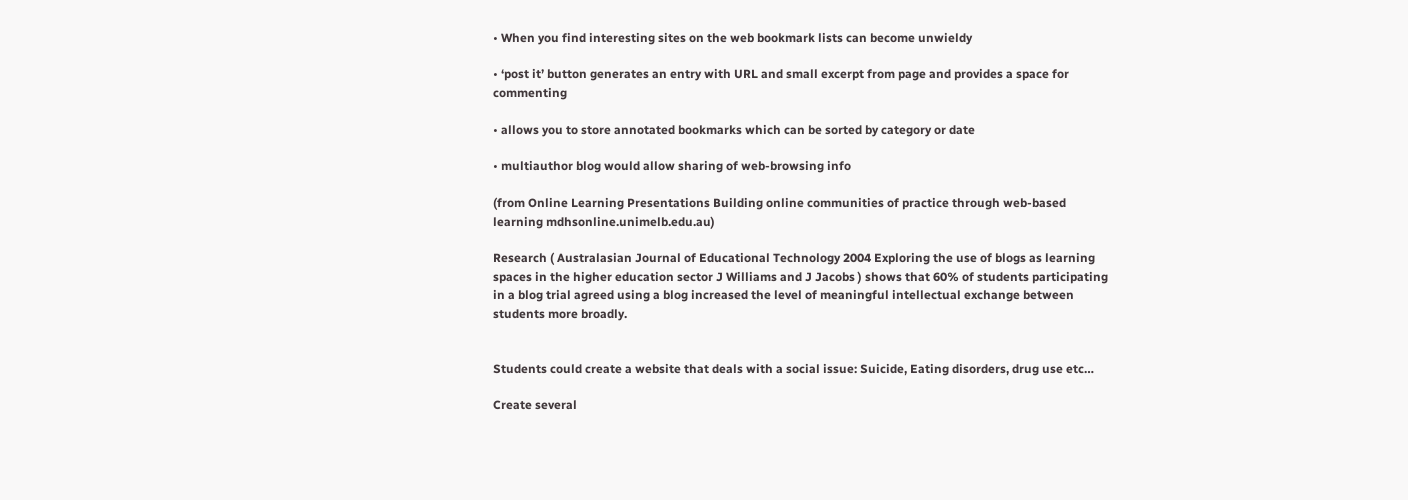• When you find interesting sites on the web bookmark lists can become unwieldy

• ‘post it’ button generates an entry with URL and small excerpt from page and provides a space for commenting

• allows you to store annotated bookmarks which can be sorted by category or date

• multiauthor blog would allow sharing of web-browsing info

(from Online Learning Presentations Building online communities of practice through web-based learning mdhsonline.unimelb.edu.au)

Research ( Australasian Journal of Educational Technology 2004 Exploring the use of blogs as learning spaces in the higher education sector J Williams and J Jacobs ) shows that 60% of students participating in a blog trial agreed using a blog increased the level of meaningful intellectual exchange between students more broadly.


Students could create a website that deals with a social issue: Suicide, Eating disorders, drug use etc…

Create several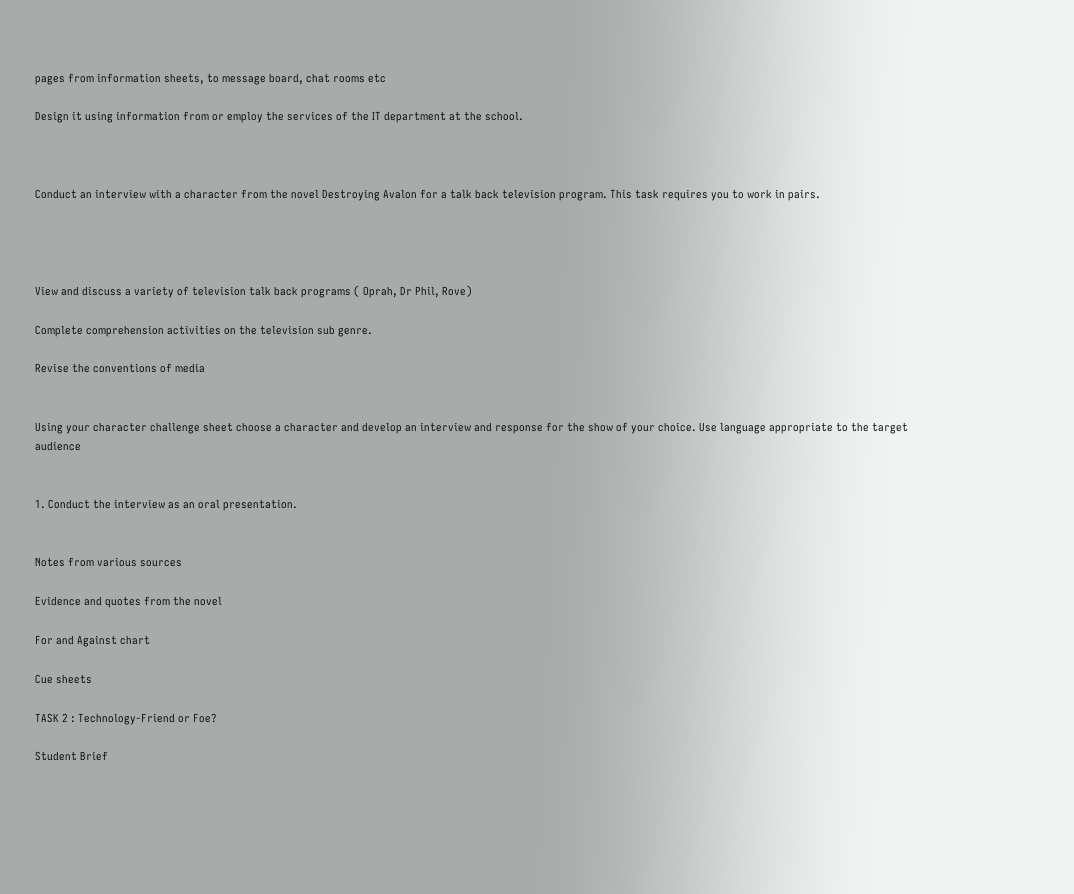pages from information sheets, to message board, chat rooms etc

Design it using information from or employ the services of the IT department at the school.



Conduct an interview with a character from the novel Destroying Avalon for a talk back television program. This task requires you to work in pairs.




View and discuss a variety of television talk back programs ( Oprah, Dr Phil, Rove)

Complete comprehension activities on the television sub genre.

Revise the conventions of media


Using your character challenge sheet choose a character and develop an interview and response for the show of your choice. Use language appropriate to the target audience


1. Conduct the interview as an oral presentation.


Notes from various sources

Evidence and quotes from the novel

For and Against chart

Cue sheets

TASK 2 : Technology-Friend or Foe?

Student Brief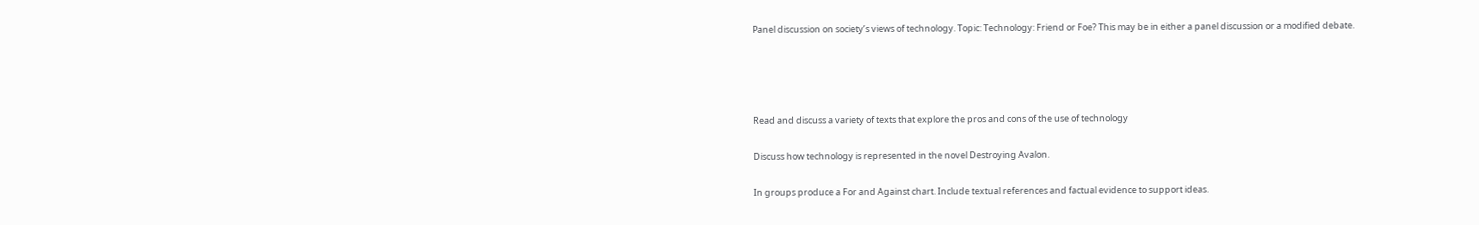Panel discussion on society’s views of technology. Topic: Technology: Friend or Foe? This may be in either a panel discussion or a modified debate.




Read and discuss a variety of texts that explore the pros and cons of the use of technology

Discuss how technology is represented in the novel Destroying Avalon.

In groups produce a For and Against chart. Include textual references and factual evidence to support ideas.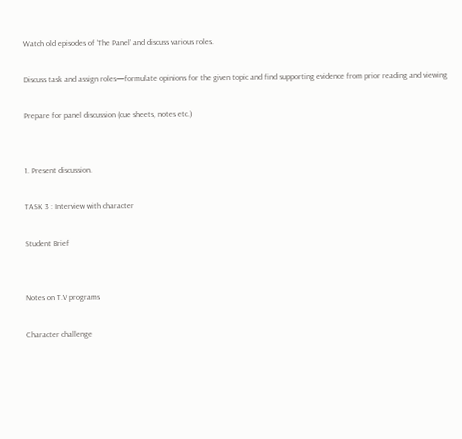Watch old episodes of ‘The Panel’ and discuss various roles.

Discuss task and assign roles—formulate opinions for the given topic and find supporting evidence from prior reading and viewing

Prepare for panel discussion (cue sheets, notes etc.)


1. Present discussion.

TASK 3 : Interview with character

Student Brief


Notes on T.V programs

Character challenge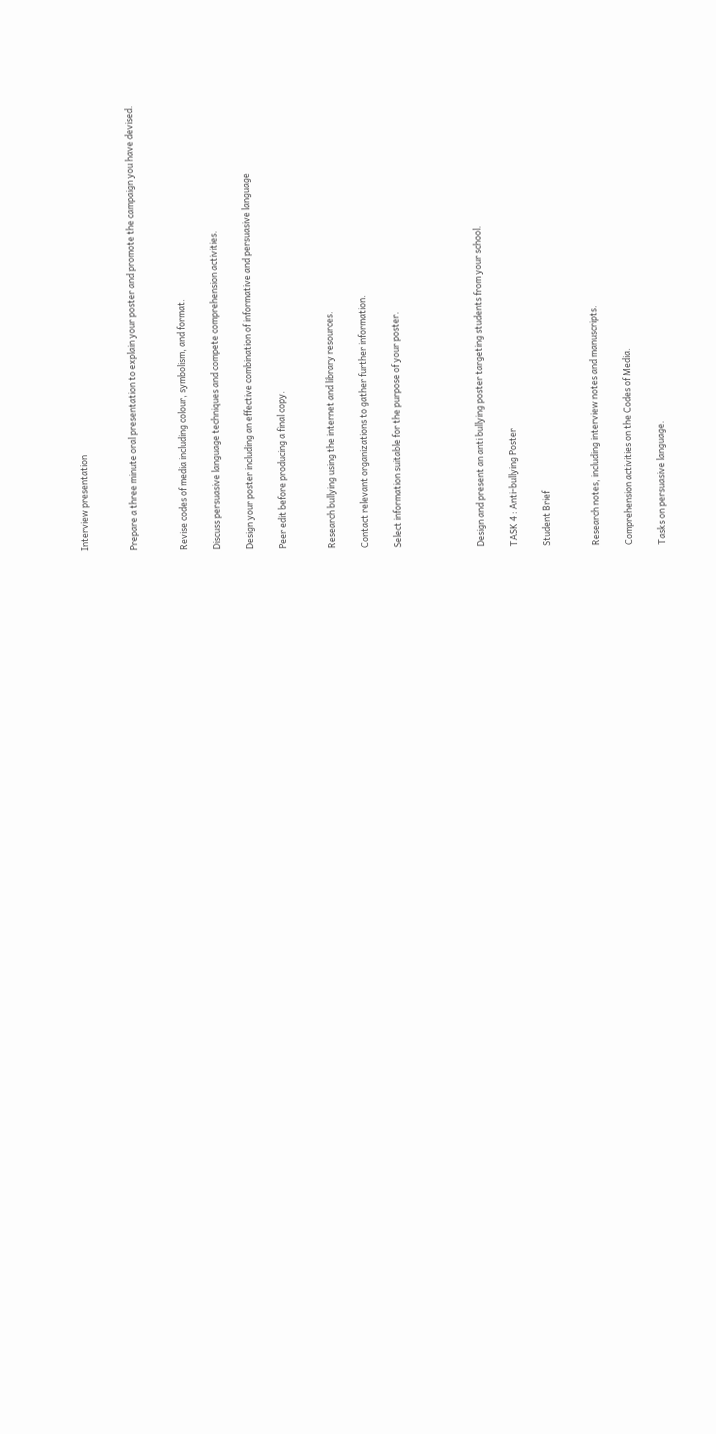Interview presentation


Prepare a three minute oral presentation to explain your poster and promote the campaign you have devised.


Revise codes of media including colour, symbolism, and format.

Discuss persuasive language techniques and compete comprehension activities.

Design your poster including an effective combination of informative and persuasive language

Peer edit before producing a final copy.


Research bullying using the internet and library resources.

Contact relevant organizations to gather further information.

Select information suitable for the purpose of your poster.




Design and present an anti bullying poster targeting students from your school.

TASK 4 : Anti-bullying Poster

Student Brief


Research notes, including interview notes and manuscripts.

Comprehension activities on the Codes of Media.

Tasks on persuasive language.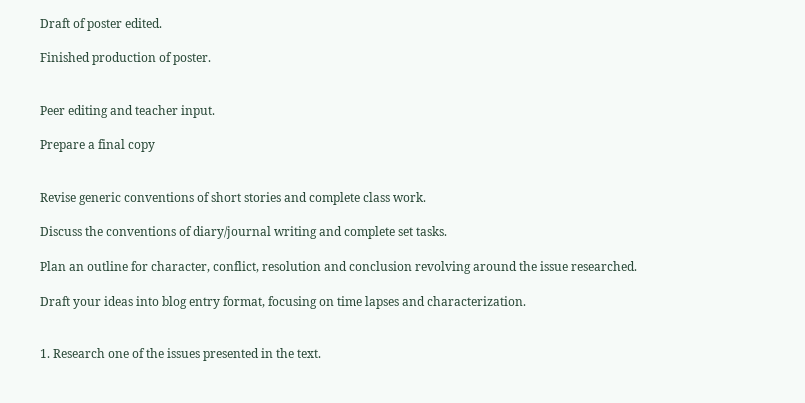Draft of poster edited.

Finished production of poster.


Peer editing and teacher input.

Prepare a final copy


Revise generic conventions of short stories and complete class work.

Discuss the conventions of diary/journal writing and complete set tasks.

Plan an outline for character, conflict, resolution and conclusion revolving around the issue researched.

Draft your ideas into blog entry format, focusing on time lapses and characterization.


1. Research one of the issues presented in the text.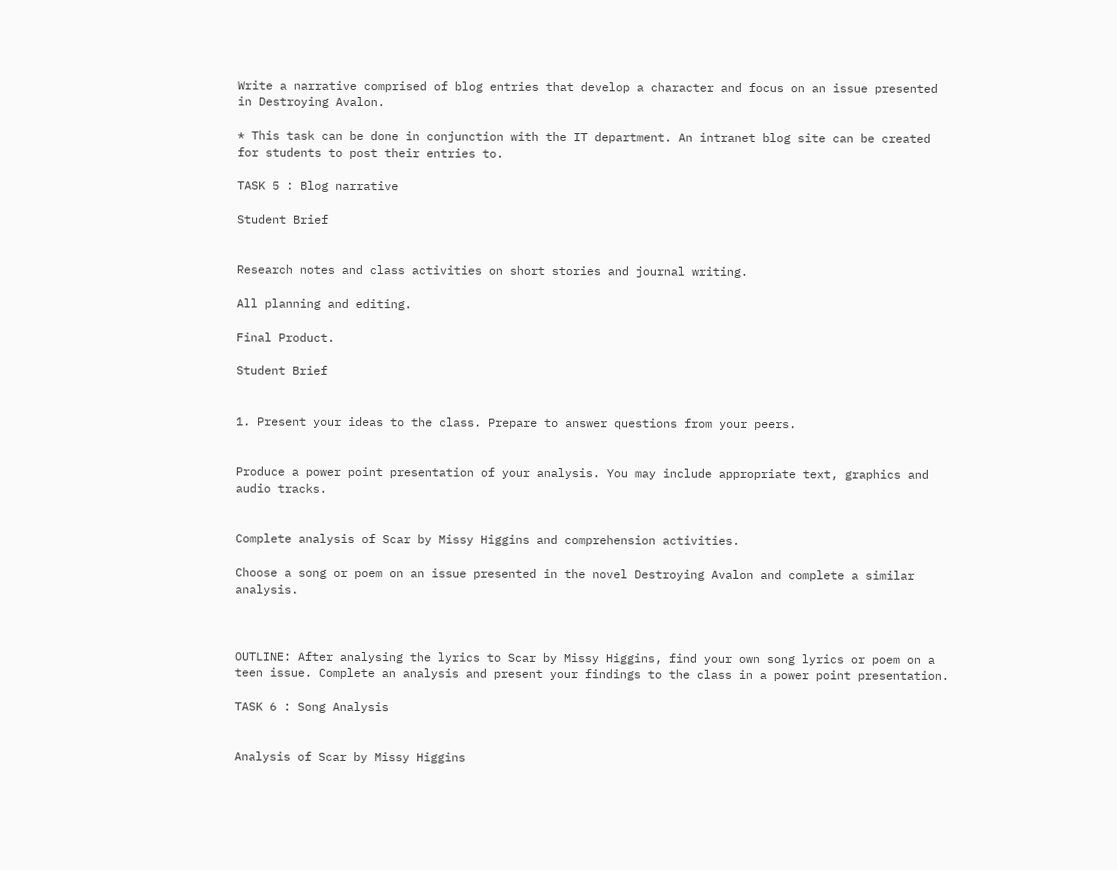Write a narrative comprised of blog entries that develop a character and focus on an issue presented in Destroying Avalon.

* This task can be done in conjunction with the IT department. An intranet blog site can be created for students to post their entries to.

TASK 5 : Blog narrative

Student Brief


Research notes and class activities on short stories and journal writing.

All planning and editing.

Final Product.

Student Brief


1. Present your ideas to the class. Prepare to answer questions from your peers.


Produce a power point presentation of your analysis. You may include appropriate text, graphics and audio tracks.


Complete analysis of Scar by Missy Higgins and comprehension activities.

Choose a song or poem on an issue presented in the novel Destroying Avalon and complete a similar analysis.



OUTLINE: After analysing the lyrics to Scar by Missy Higgins, find your own song lyrics or poem on a teen issue. Complete an analysis and present your findings to the class in a power point presentation.

TASK 6 : Song Analysis


Analysis of Scar by Missy Higgins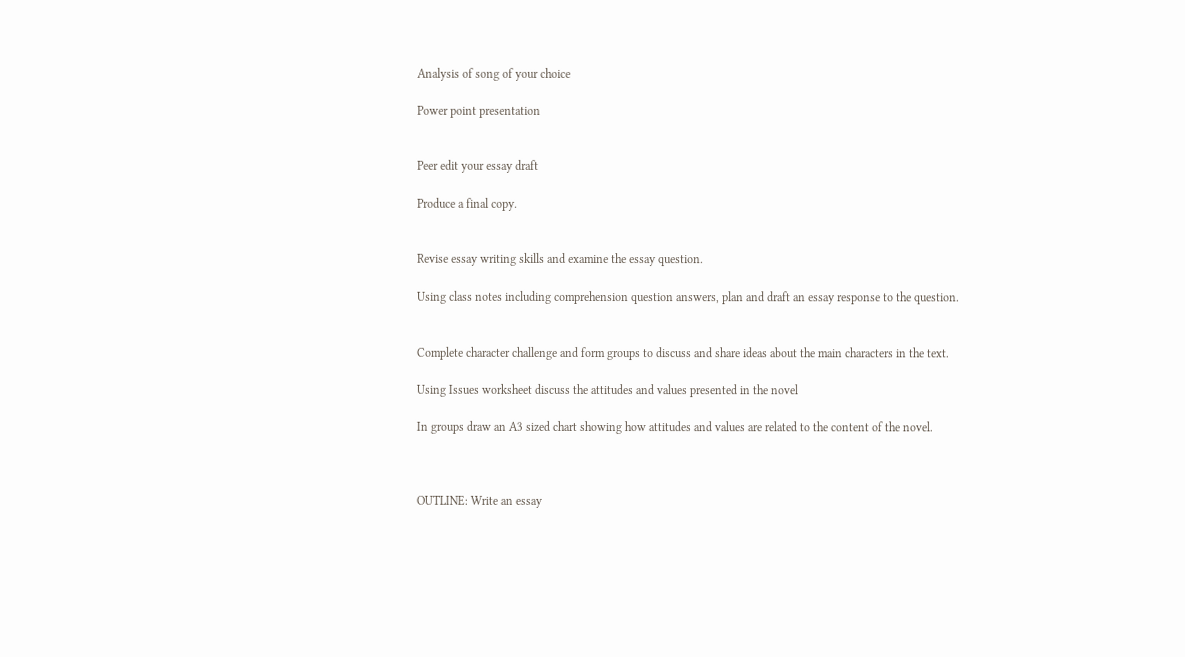Analysis of song of your choice

Power point presentation


Peer edit your essay draft

Produce a final copy.


Revise essay writing skills and examine the essay question.

Using class notes including comprehension question answers, plan and draft an essay response to the question.


Complete character challenge and form groups to discuss and share ideas about the main characters in the text.

Using Issues worksheet discuss the attitudes and values presented in the novel

In groups draw an A3 sized chart showing how attitudes and values are related to the content of the novel.



OUTLINE: Write an essay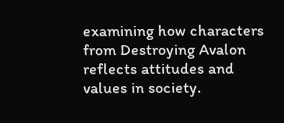examining how characters from Destroying Avalon reflects attitudes and values in society.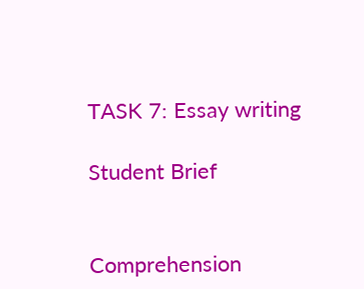TASK 7: Essay writing

Student Brief


Comprehension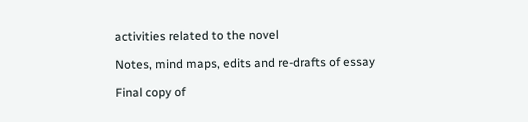activities related to the novel

Notes, mind maps, edits and re-drafts of essay

Final copy of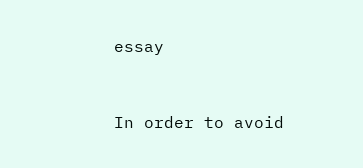essay


In order to avoid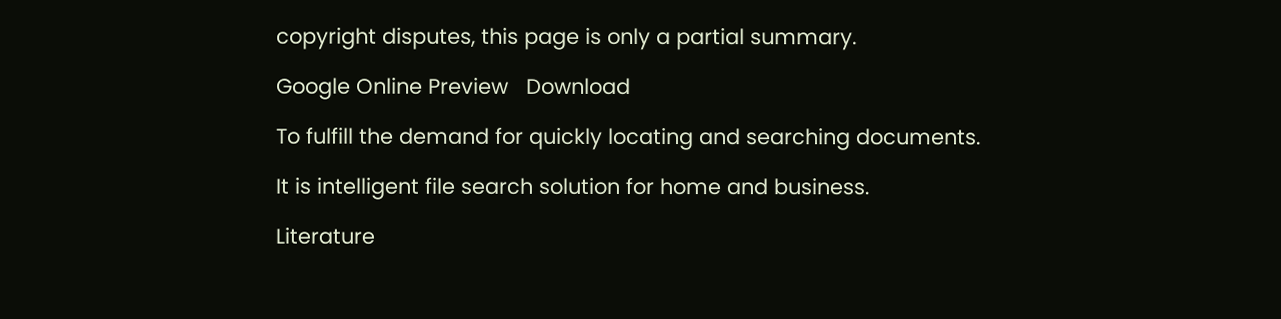copyright disputes, this page is only a partial summary.

Google Online Preview   Download

To fulfill the demand for quickly locating and searching documents.

It is intelligent file search solution for home and business.

Literature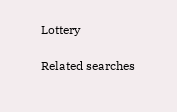Lottery

Related searches